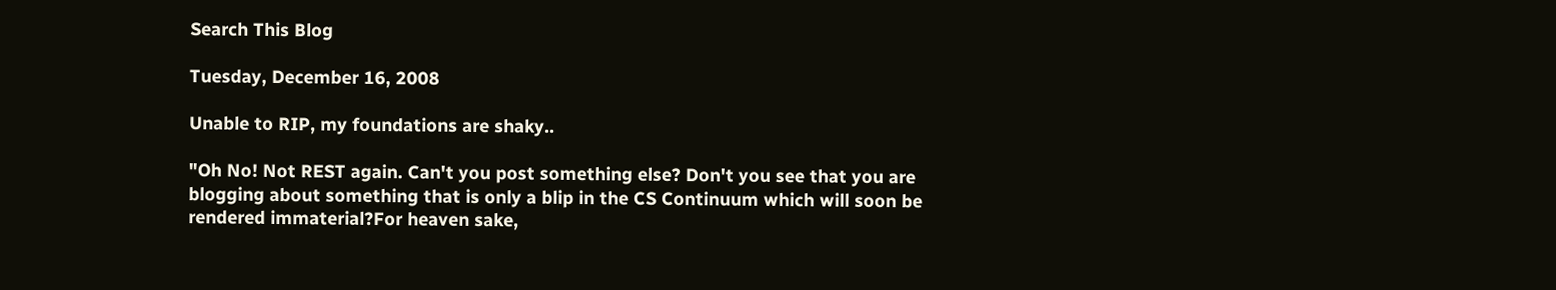Search This Blog

Tuesday, December 16, 2008

Unable to RIP, my foundations are shaky..

"Oh No! Not REST again. Can't you post something else? Don't you see that you are blogging about something that is only a blip in the CS Continuum which will soon be rendered immaterial?For heaven sake,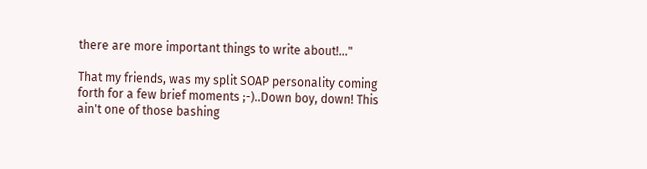there are more important things to write about!..."

That my friends, was my split SOAP personality coming forth for a few brief moments ;-)..Down boy, down! This ain't one of those bashing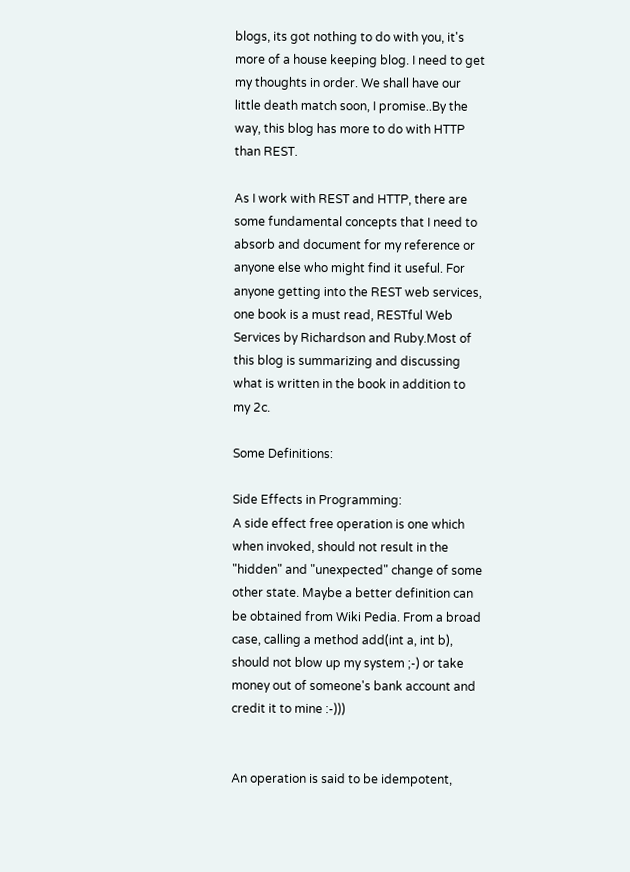blogs, its got nothing to do with you, it's more of a house keeping blog. I need to get my thoughts in order. We shall have our little death match soon, I promise..By the way, this blog has more to do with HTTP than REST.

As I work with REST and HTTP, there are some fundamental concepts that I need to absorb and document for my reference or anyone else who might find it useful. For anyone getting into the REST web services, one book is a must read, RESTful Web Services by Richardson and Ruby.Most of this blog is summarizing and discussing what is written in the book in addition to my 2c.

Some Definitions:

Side Effects in Programming:
A side effect free operation is one which when invoked, should not result in the "hidden" and "unexpected" change of some other state. Maybe a better definition can be obtained from Wiki Pedia. From a broad case, calling a method add(int a, int b), should not blow up my system ;-) or take money out of someone's bank account and credit it to mine :-)))


An operation is said to be idempotent,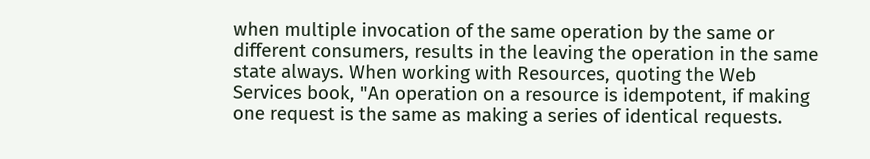when multiple invocation of the same operation by the same or different consumers, results in the leaving the operation in the same state always. When working with Resources, quoting the Web Services book, "An operation on a resource is idempotent, if making one request is the same as making a series of identical requests.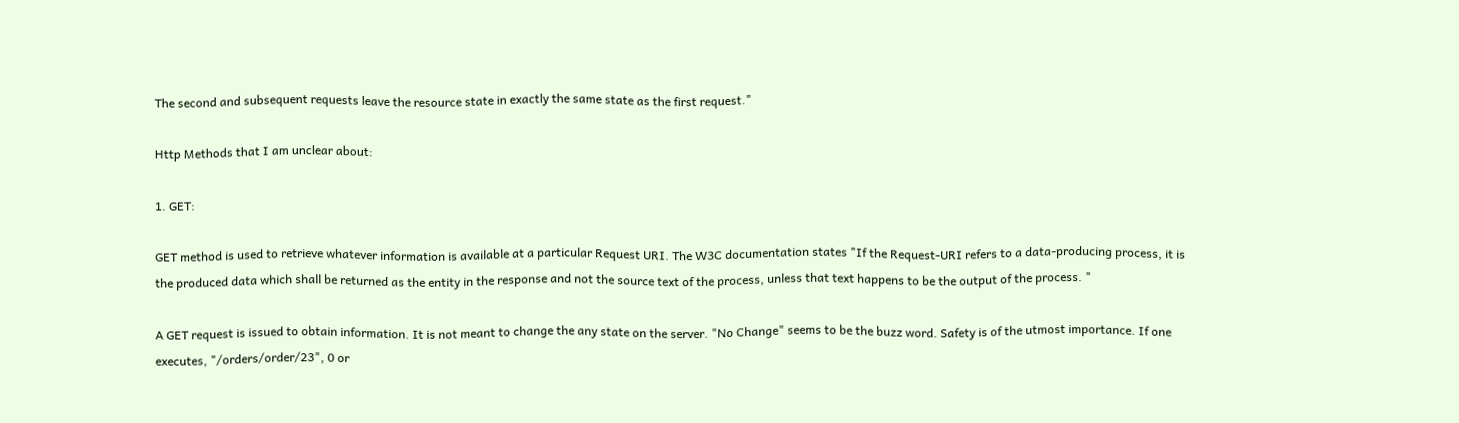The second and subsequent requests leave the resource state in exactly the same state as the first request."

Http Methods that I am unclear about:

1. GET:

GET method is used to retrieve whatever information is available at a particular Request URI. The W3C documentation states "If the Request-URI refers to a data-producing process, it is the produced data which shall be returned as the entity in the response and not the source text of the process, unless that text happens to be the output of the process. "

A GET request is issued to obtain information. It is not meant to change the any state on the server. "No Change" seems to be the buzz word. Safety is of the utmost importance. If one executes, "/orders/order/23", 0 or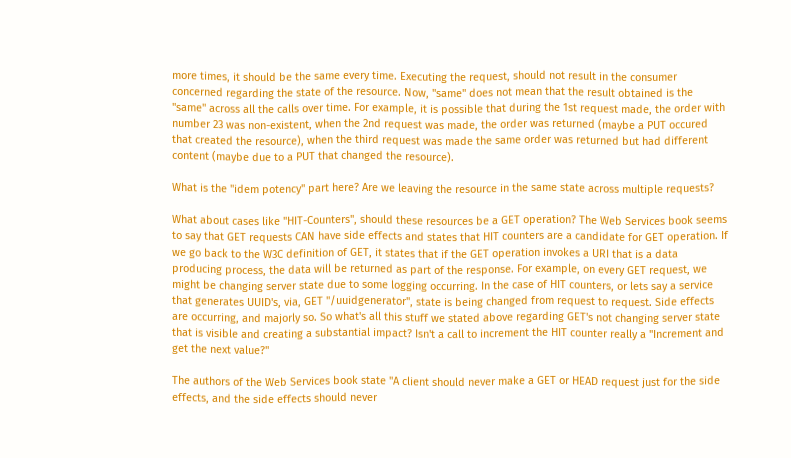more times, it should be the same every time. Executing the request, should not result in the consumer concerned regarding the state of the resource. Now, "same" does not mean that the result obtained is the "same" across all the calls over time. For example, it is possible that during the 1st request made, the order with number 23 was non-existent, when the 2nd request was made, the order was returned (maybe a PUT occured that created the resource), when the third request was made the same order was returned but had different content (maybe due to a PUT that changed the resource).

What is the "idem potency" part here? Are we leaving the resource in the same state across multiple requests?

What about cases like "HIT-Counters", should these resources be a GET operation? The Web Services book seems to say that GET requests CAN have side effects and states that HIT counters are a candidate for GET operation. If we go back to the W3C definition of GET, it states that if the GET operation invokes a URI that is a data producing process, the data will be returned as part of the response. For example, on every GET request, we might be changing server state due to some logging occurring. In the case of HIT counters, or lets say a service that generates UUID's, via, GET "/uuidgenerator", state is being changed from request to request. Side effects are occurring, and majorly so. So what's all this stuff we stated above regarding GET's not changing server state that is visible and creating a substantial impact? Isn't a call to increment the HIT counter really a "Increment and get the next value?"

The authors of the Web Services book state "A client should never make a GET or HEAD request just for the side effects, and the side effects should never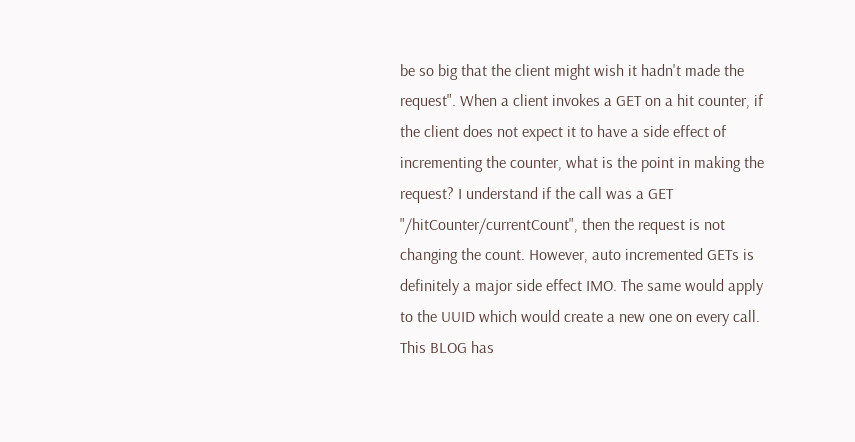be so big that the client might wish it hadn't made the request". When a client invokes a GET on a hit counter, if the client does not expect it to have a side effect of incrementing the counter, what is the point in making the request? I understand if the call was a GET "/hitCounter/currentCount", then the request is not changing the count. However, auto incremented GETs is definitely a major side effect IMO. The same would apply to the UUID which would create a new one on every call. This BLOG has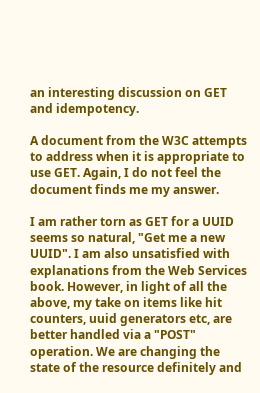an interesting discussion on GET and idempotency.

A document from the W3C attempts to address when it is appropriate to use GET. Again, I do not feel the document finds me my answer.

I am rather torn as GET for a UUID seems so natural, "Get me a new UUID". I am also unsatisfied with explanations from the Web Services book. However, in light of all the above, my take on items like hit counters, uuid generators etc, are better handled via a "POST" operation. We are changing the state of the resource definitely and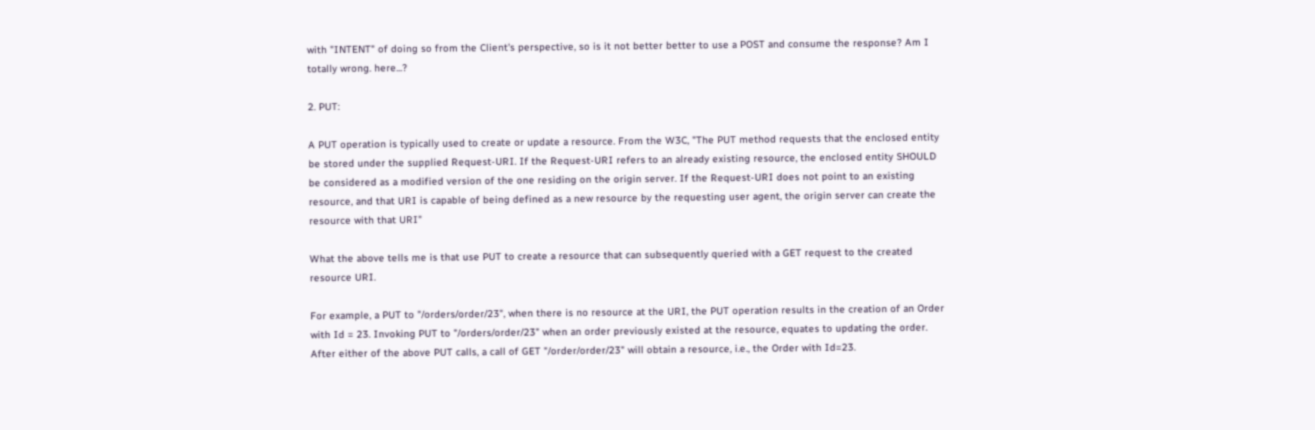with "INTENT" of doing so from the Client's perspective, so is it not better better to use a POST and consume the response? Am I totally wrong. here...?

2. PUT:

A PUT operation is typically used to create or update a resource. From the W3C, "The PUT method requests that the enclosed entity be stored under the supplied Request-URI. If the Request-URI refers to an already existing resource, the enclosed entity SHOULD be considered as a modified version of the one residing on the origin server. If the Request-URI does not point to an existing resource, and that URI is capable of being defined as a new resource by the requesting user agent, the origin server can create the resource with that URI"

What the above tells me is that use PUT to create a resource that can subsequently queried with a GET request to the created resource URI.

For example, a PUT to "/orders/order/23", when there is no resource at the URI, the PUT operation results in the creation of an Order with Id = 23. Invoking PUT to "/orders/order/23" when an order previously existed at the resource, equates to updating the order. After either of the above PUT calls, a call of GET "/order/order/23" will obtain a resource, i.e., the Order with Id=23.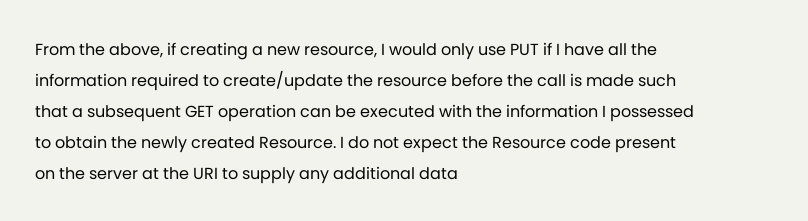From the above, if creating a new resource, I would only use PUT if I have all the information required to create/update the resource before the call is made such that a subsequent GET operation can be executed with the information I possessed to obtain the newly created Resource. I do not expect the Resource code present on the server at the URI to supply any additional data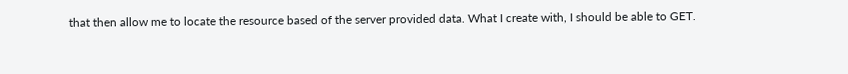that then allow me to locate the resource based of the server provided data. What I create with, I should be able to GET.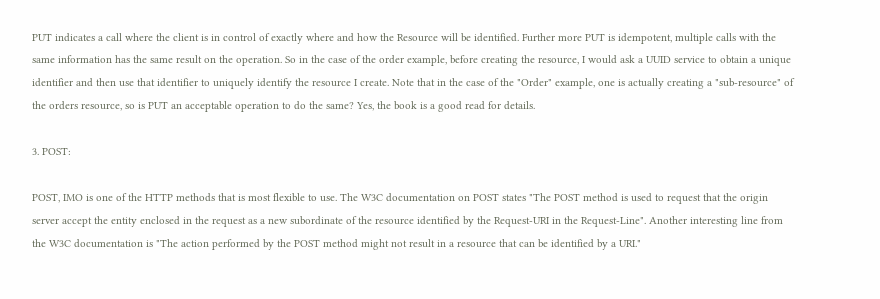PUT indicates a call where the client is in control of exactly where and how the Resource will be identified. Further more PUT is idempotent, multiple calls with the same information has the same result on the operation. So in the case of the order example, before creating the resource, I would ask a UUID service to obtain a unique identifier and then use that identifier to uniquely identify the resource I create. Note that in the case of the "Order" example, one is actually creating a "sub-resource" of the orders resource, so is PUT an acceptable operation to do the same? Yes, the book is a good read for details.

3. POST:

POST, IMO is one of the HTTP methods that is most flexible to use. The W3C documentation on POST states "The POST method is used to request that the origin server accept the entity enclosed in the request as a new subordinate of the resource identified by the Request-URI in the Request-Line". Another interesting line from the W3C documentation is "The action performed by the POST method might not result in a resource that can be identified by a URI."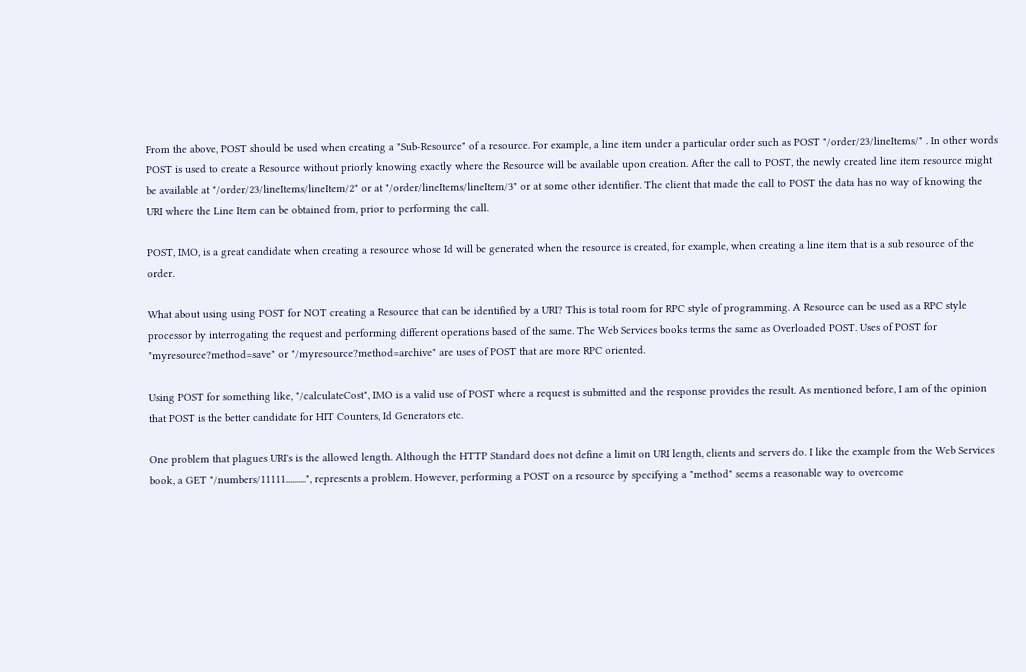From the above, POST should be used when creating a "Sub-Resource" of a resource. For example, a line item under a particular order such as POST "/order/23/lineItems/" . In other words POST is used to create a Resource without priorly knowing exactly where the Resource will be available upon creation. After the call to POST, the newly created line item resource might be available at "/order/23/lineItems/lineItem/2" or at "/order/lineItems/lineItem/3" or at some other identifier. The client that made the call to POST the data has no way of knowing the URI where the Line Item can be obtained from, prior to performing the call.

POST, IMO, is a great candidate when creating a resource whose Id will be generated when the resource is created, for example, when creating a line item that is a sub resource of the order.

What about using using POST for NOT creating a Resource that can be identified by a URI? This is total room for RPC style of programming. A Resource can be used as a RPC style processor by interrogating the request and performing different operations based of the same. The Web Services books terms the same as Overloaded POST. Uses of POST for "myresource?method=save" or "/myresource?method=archive" are uses of POST that are more RPC oriented.

Using POST for something like, "/calculateCost", IMO is a valid use of POST where a request is submitted and the response provides the result. As mentioned before, I am of the opinion that POST is the better candidate for HIT Counters, Id Generators etc.

One problem that plagues URI's is the allowed length. Although the HTTP Standard does not define a limit on URI length, clients and servers do. I like the example from the Web Services book, a GET "/numbers/11111..........", represents a problem. However, performing a POST on a resource by specifying a "method" seems a reasonable way to overcome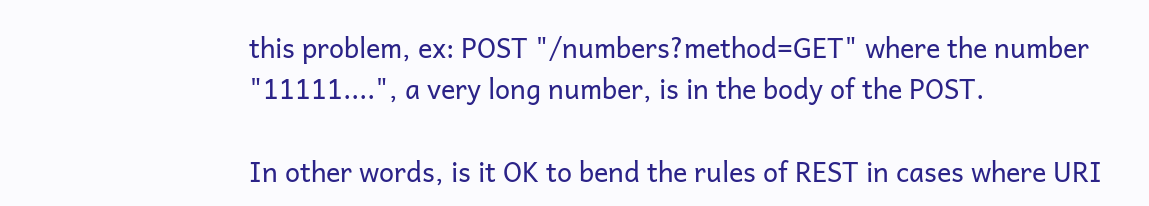this problem, ex: POST "/numbers?method=GET" where the number "11111....", a very long number, is in the body of the POST.

In other words, is it OK to bend the rules of REST in cases where URI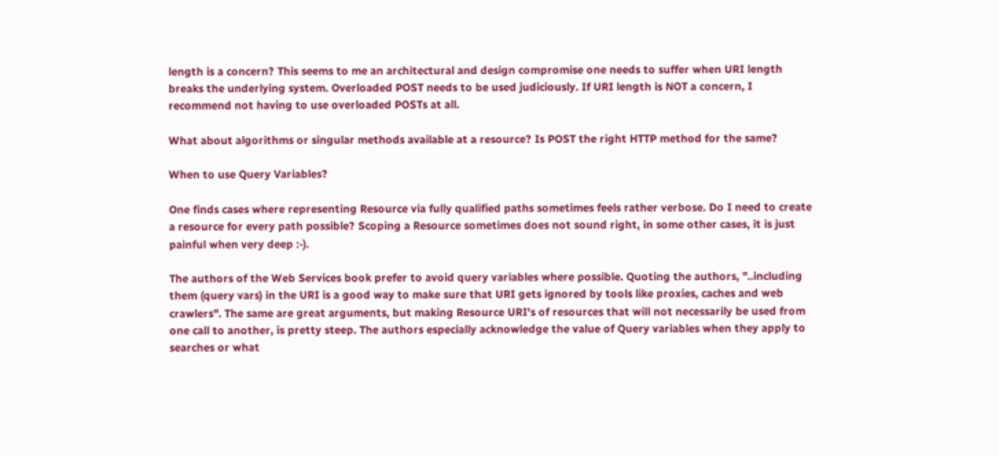length is a concern? This seems to me an architectural and design compromise one needs to suffer when URI length breaks the underlying system. Overloaded POST needs to be used judiciously. If URI length is NOT a concern, I recommend not having to use overloaded POSTs at all.

What about algorithms or singular methods available at a resource? Is POST the right HTTP method for the same?

When to use Query Variables?

One finds cases where representing Resource via fully qualified paths sometimes feels rather verbose. Do I need to create a resource for every path possible? Scoping a Resource sometimes does not sound right, in some other cases, it is just painful when very deep :-).

The authors of the Web Services book prefer to avoid query variables where possible. Quoting the authors, "..including them (query vars) in the URI is a good way to make sure that URI gets ignored by tools like proxies, caches and web crawlers". The same are great arguments, but making Resource URI's of resources that will not necessarily be used from one call to another, is pretty steep. The authors especially acknowledge the value of Query variables when they apply to searches or what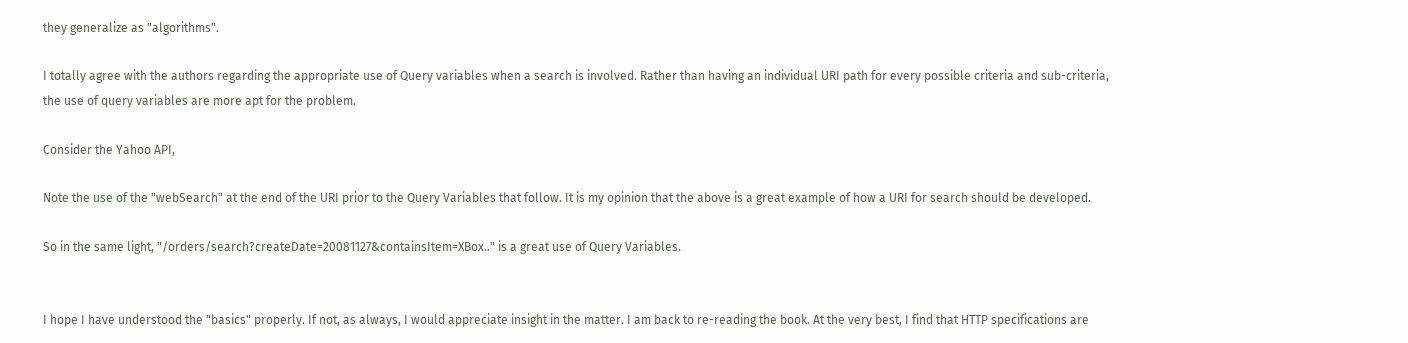they generalize as "algorithms".

I totally agree with the authors regarding the appropriate use of Query variables when a search is involved. Rather than having an individual URI path for every possible criteria and sub-criteria, the use of query variables are more apt for the problem.

Consider the Yahoo API,

Note the use of the "webSearch" at the end of the URI prior to the Query Variables that follow. It is my opinion that the above is a great example of how a URI for search should be developed.

So in the same light, "/orders/search?createDate=20081127&containsItem=XBox.." is a great use of Query Variables.


I hope I have understood the "basics" properly. If not, as always, I would appreciate insight in the matter. I am back to re-reading the book. At the very best, I find that HTTP specifications are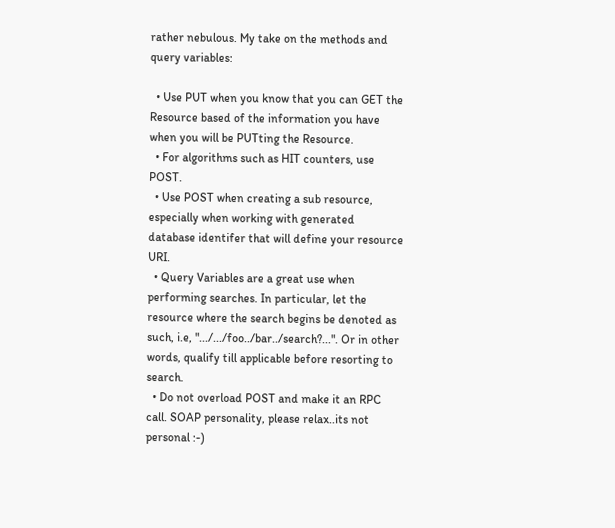rather nebulous. My take on the methods and query variables:

  • Use PUT when you know that you can GET the Resource based of the information you have when you will be PUTting the Resource.
  • For algorithms such as HIT counters, use POST.
  • Use POST when creating a sub resource, especially when working with generated database identifer that will define your resource URI.
  • Query Variables are a great use when performing searches. In particular, let the resource where the search begins be denoted as such, i.e, ".../.../foo../bar../search?...". Or in other words, qualify till applicable before resorting to search.
  • Do not overload POST and make it an RPC call. SOAP personality, please relax..its not personal :-)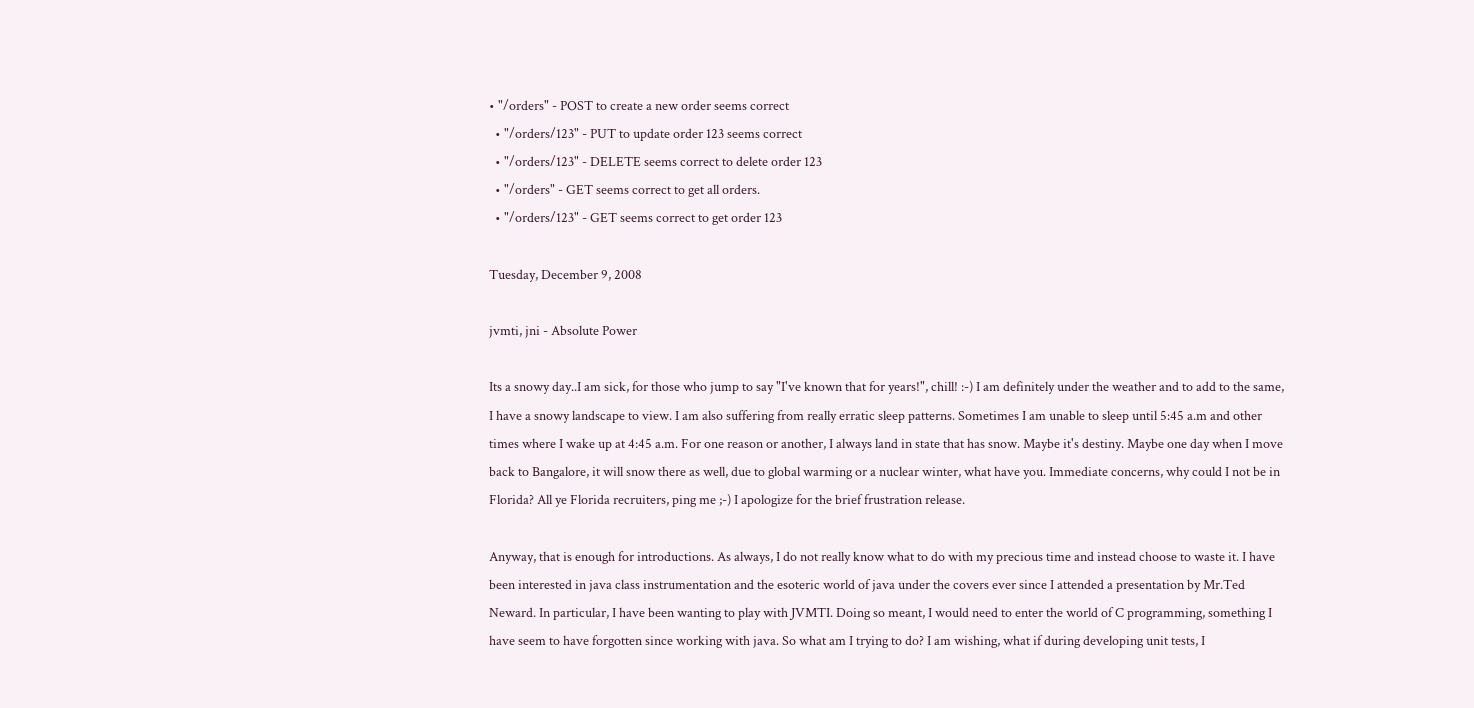• "/orders" - POST to create a new order seems correct
  • "/orders/123" - PUT to update order 123 seems correct
  • "/orders/123" - DELETE seems correct to delete order 123
  • "/orders" - GET seems correct to get all orders.
  • "/orders/123" - GET seems correct to get order 123

Tuesday, December 9, 2008

jvmti, jni - Absolute Power

Its a snowy day..I am sick, for those who jump to say "I've known that for years!", chill! :-) I am definitely under the weather and to add to the same, I have a snowy landscape to view. I am also suffering from really erratic sleep patterns. Sometimes I am unable to sleep until 5:45 a.m and other times where I wake up at 4:45 a.m. For one reason or another, I always land in state that has snow. Maybe it's destiny. Maybe one day when I move back to Bangalore, it will snow there as well, due to global warming or a nuclear winter, what have you. Immediate concerns, why could I not be in Florida? All ye Florida recruiters, ping me ;-) I apologize for the brief frustration release.

Anyway, that is enough for introductions. As always, I do not really know what to do with my precious time and instead choose to waste it. I have been interested in java class instrumentation and the esoteric world of java under the covers ever since I attended a presentation by Mr.Ted Neward. In particular, I have been wanting to play with JVMTI. Doing so meant, I would need to enter the world of C programming, something I have seem to have forgotten since working with java. So what am I trying to do? I am wishing, what if during developing unit tests, I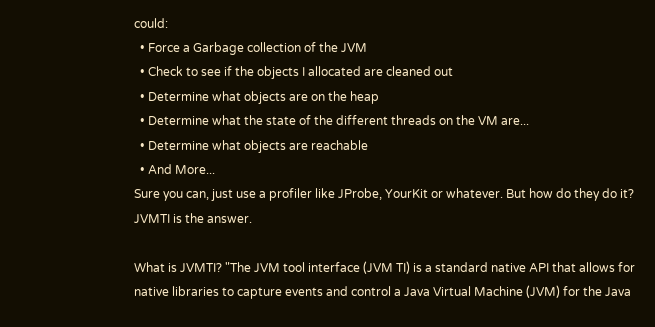could:
  • Force a Garbage collection of the JVM
  • Check to see if the objects I allocated are cleaned out
  • Determine what objects are on the heap
  • Determine what the state of the different threads on the VM are...
  • Determine what objects are reachable
  • And More...
Sure you can, just use a profiler like JProbe, YourKit or whatever. But how do they do it? JVMTI is the answer.

What is JVMTI? "The JVM tool interface (JVM TI) is a standard native API that allows for native libraries to capture events and control a Java Virtual Machine (JVM) for the Java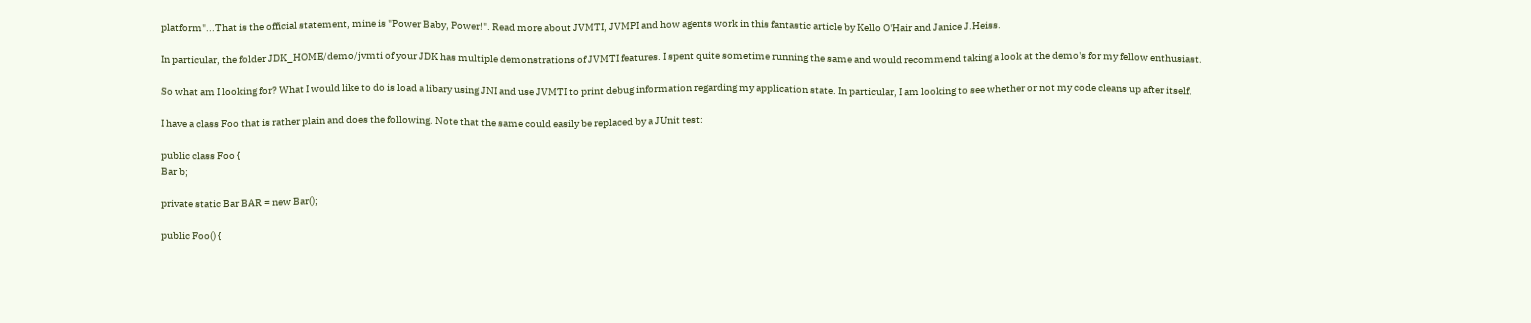platform"...That is the official statement, mine is "Power Baby, Power!". Read more about JVMTI, JVMPI and how agents work in this fantastic article by Kello O'Hair and Janice J.Heiss.

In particular, the folder JDK_HOME/demo/jvmti of your JDK has multiple demonstrations of JVMTI features. I spent quite sometime running the same and would recommend taking a look at the demo's for my fellow enthusiast.

So what am I looking for? What I would like to do is load a libary using JNI and use JVMTI to print debug information regarding my application state. In particular, I am looking to see whether or not my code cleans up after itself.

I have a class Foo that is rather plain and does the following. Note that the same could easily be replaced by a JUnit test:

public class Foo {
Bar b;

private static Bar BAR = new Bar();

public Foo() {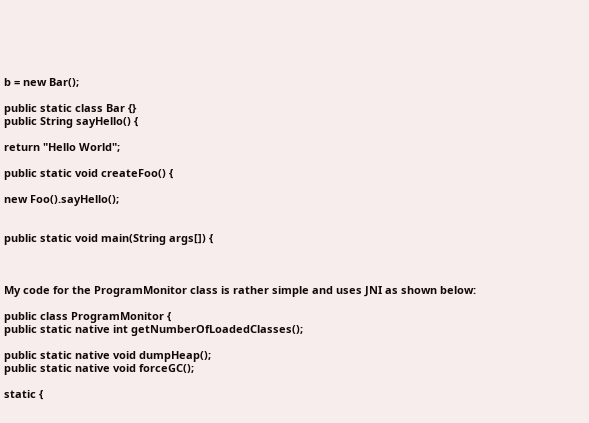b = new Bar();

public static class Bar {}
public String sayHello() {

return "Hello World";

public static void createFoo() {

new Foo().sayHello();


public static void main(String args[]) {



My code for the ProgramMonitor class is rather simple and uses JNI as shown below:

public class ProgramMonitor {
public static native int getNumberOfLoadedClasses();

public static native void dumpHeap();
public static native void forceGC();

static {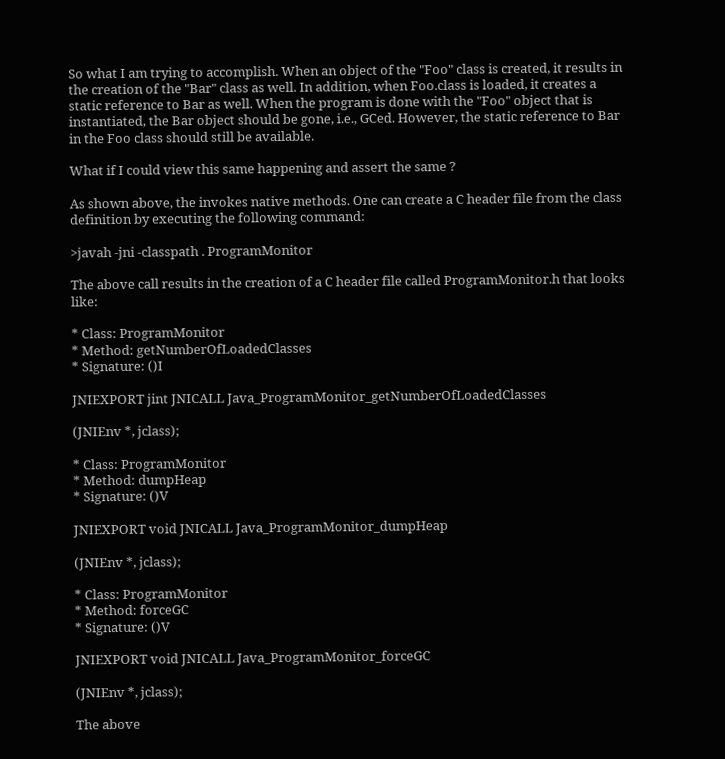So what I am trying to accomplish. When an object of the "Foo" class is created, it results in the creation of the "Bar" class as well. In addition, when Foo.class is loaded, it creates a static reference to Bar as well. When the program is done with the "Foo" object that is instantiated, the Bar object should be gone, i.e., GCed. However, the static reference to Bar in the Foo class should still be available.

What if I could view this same happening and assert the same ?

As shown above, the invokes native methods. One can create a C header file from the class definition by executing the following command:

>javah -jni -classpath . ProgramMonitor

The above call results in the creation of a C header file called ProgramMonitor.h that looks like:

* Class: ProgramMonitor
* Method: getNumberOfLoadedClasses
* Signature: ()I

JNIEXPORT jint JNICALL Java_ProgramMonitor_getNumberOfLoadedClasses

(JNIEnv *, jclass);

* Class: ProgramMonitor
* Method: dumpHeap
* Signature: ()V

JNIEXPORT void JNICALL Java_ProgramMonitor_dumpHeap

(JNIEnv *, jclass);

* Class: ProgramMonitor
* Method: forceGC
* Signature: ()V

JNIEXPORT void JNICALL Java_ProgramMonitor_forceGC

(JNIEnv *, jclass);

The above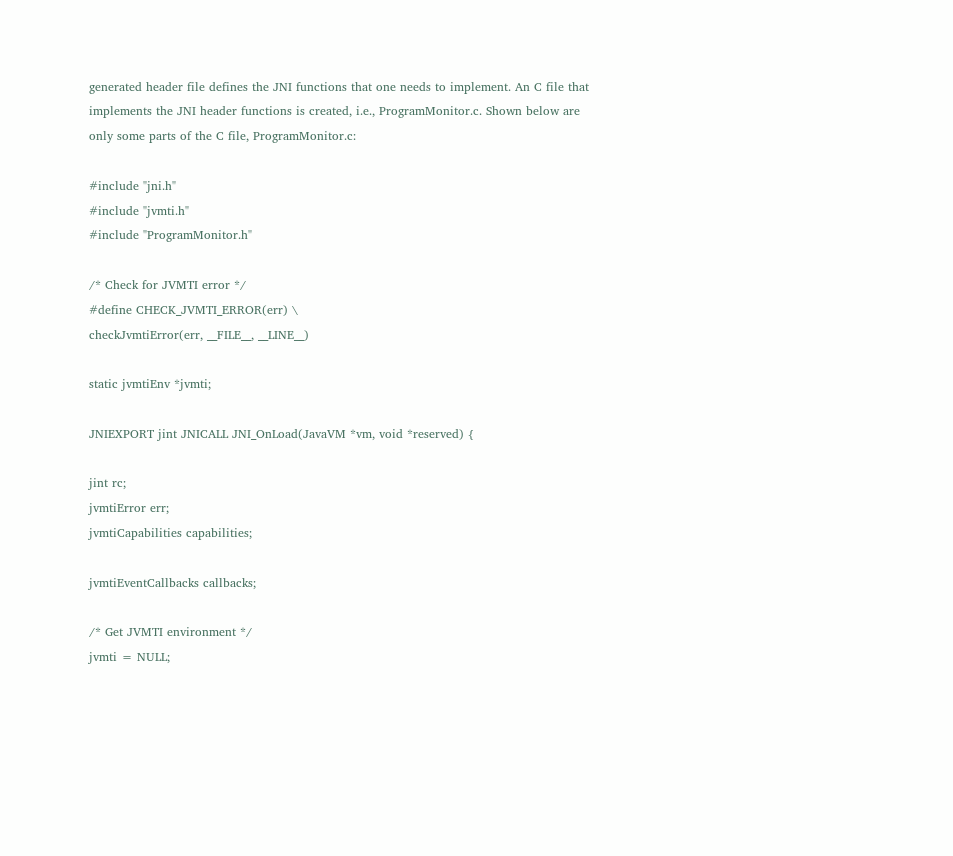generated header file defines the JNI functions that one needs to implement. An C file that implements the JNI header functions is created, i.e., ProgramMonitor.c. Shown below are only some parts of the C file, ProgramMonitor.c:

#include "jni.h"
#include "jvmti.h"
#include "ProgramMonitor.h"

/* Check for JVMTI error */
#define CHECK_JVMTI_ERROR(err) \
checkJvmtiError(err, __FILE__, __LINE__)

static jvmtiEnv *jvmti;

JNIEXPORT jint JNICALL JNI_OnLoad(JavaVM *vm, void *reserved) {

jint rc;
jvmtiError err;
jvmtiCapabilities capabilities;

jvmtiEventCallbacks callbacks;

/* Get JVMTI environment */
jvmti = NULL;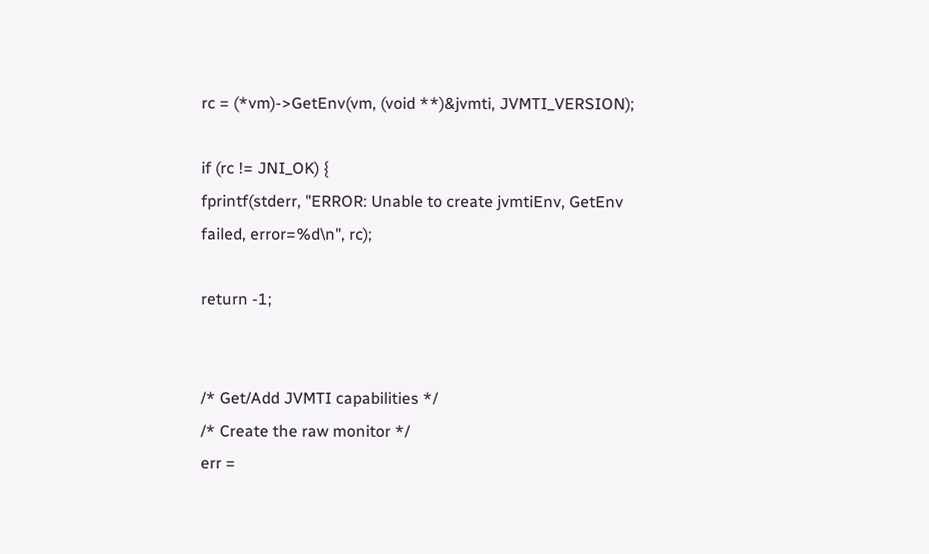rc = (*vm)->GetEnv(vm, (void **)&jvmti, JVMTI_VERSION);

if (rc != JNI_OK) {
fprintf(stderr, "ERROR: Unable to create jvmtiEnv, GetEnv failed, error=%d\n", rc);

return -1;


/* Get/Add JVMTI capabilities */
/* Create the raw monitor */
err =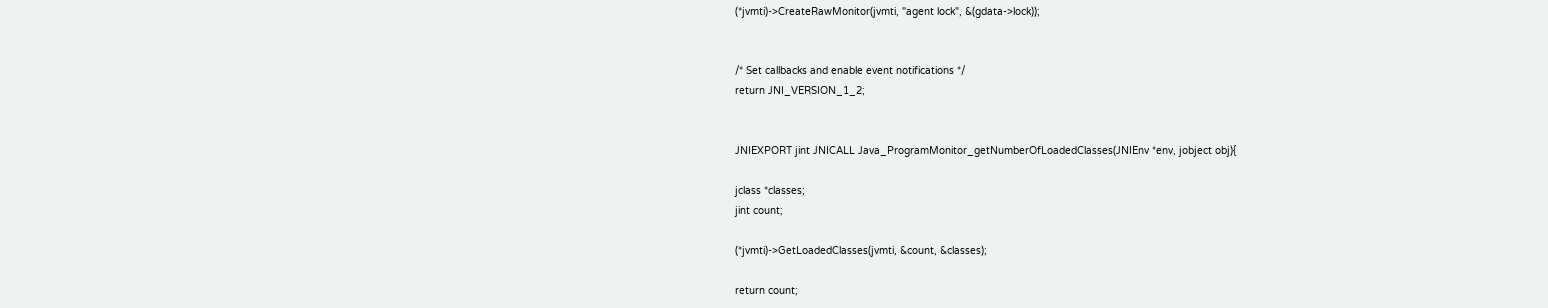(*jvmti)->CreateRawMonitor(jvmti, "agent lock", &(gdata->lock));


/* Set callbacks and enable event notifications */
return JNI_VERSION_1_2;


JNIEXPORT jint JNICALL Java_ProgramMonitor_getNumberOfLoadedClasses(JNIEnv *env, jobject obj){

jclass *classes;
jint count;

(*jvmti)->GetLoadedClasses(jvmti, &count, &classes);

return count;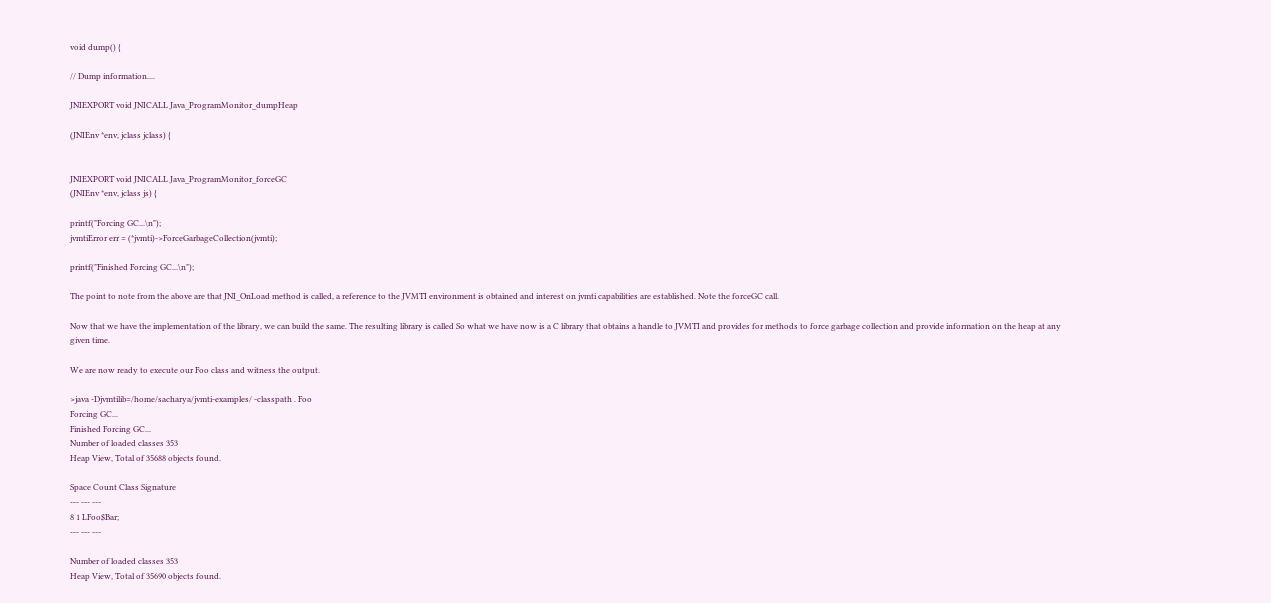void dump() {

// Dump information....

JNIEXPORT void JNICALL Java_ProgramMonitor_dumpHeap

(JNIEnv *env, jclass jclass) {


JNIEXPORT void JNICALL Java_ProgramMonitor_forceGC
(JNIEnv *env, jclass js) {

printf("Forcing GC...\n");
jvmtiError err = (*jvmti)->ForceGarbageCollection(jvmti);

printf("Finished Forcing GC...\n");

The point to note from the above are that JNI_OnLoad method is called, a reference to the JVMTI environment is obtained and interest on jvmti capabilities are established. Note the forceGC call.

Now that we have the implementation of the library, we can build the same. The resulting library is called So what we have now is a C library that obtains a handle to JVMTI and provides for methods to force garbage collection and provide information on the heap at any given time.

We are now ready to execute our Foo class and witness the output.

>java -Djvmtilib=/home/sacharya/jvmti-examples/ -classpath . Foo
Forcing GC...
Finished Forcing GC...
Number of loaded classes 353
Heap View, Total of 35688 objects found.

Space Count Class Signature
--- --- ---
8 1 LFoo$Bar;
--- --- ---

Number of loaded classes 353
Heap View, Total of 35690 objects found.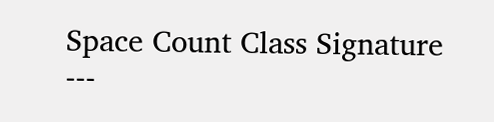Space Count Class Signature
---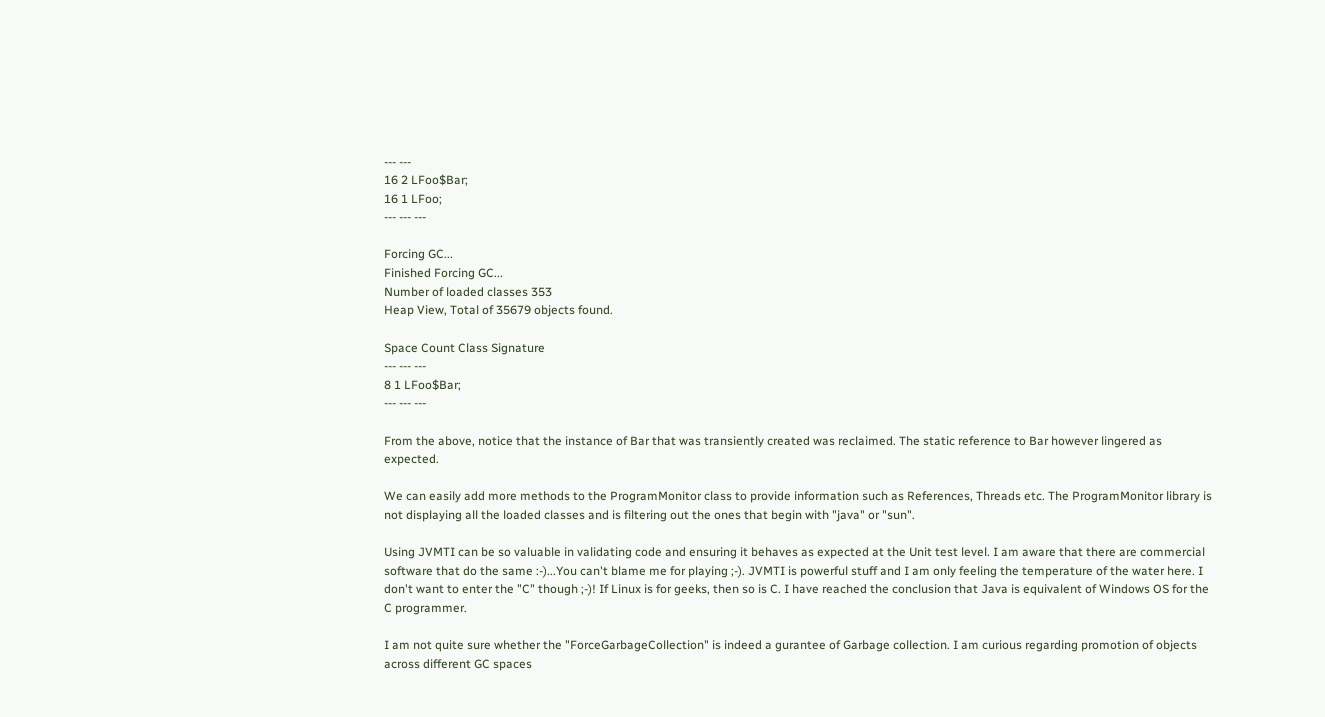--- ---
16 2 LFoo$Bar;
16 1 LFoo;
--- --- ---

Forcing GC...
Finished Forcing GC...
Number of loaded classes 353
Heap View, Total of 35679 objects found.

Space Count Class Signature
--- --- ---
8 1 LFoo$Bar;
--- --- ---

From the above, notice that the instance of Bar that was transiently created was reclaimed. The static reference to Bar however lingered as expected.

We can easily add more methods to the ProgramMonitor class to provide information such as References, Threads etc. The ProgramMonitor library is not displaying all the loaded classes and is filtering out the ones that begin with "java" or "sun".

Using JVMTI can be so valuable in validating code and ensuring it behaves as expected at the Unit test level. I am aware that there are commercial software that do the same :-)...You can't blame me for playing ;-). JVMTI is powerful stuff and I am only feeling the temperature of the water here. I don't want to enter the "C" though ;-)! If Linux is for geeks, then so is C. I have reached the conclusion that Java is equivalent of Windows OS for the C programmer.

I am not quite sure whether the "ForceGarbageCollection" is indeed a gurantee of Garbage collection. I am curious regarding promotion of objects across different GC spaces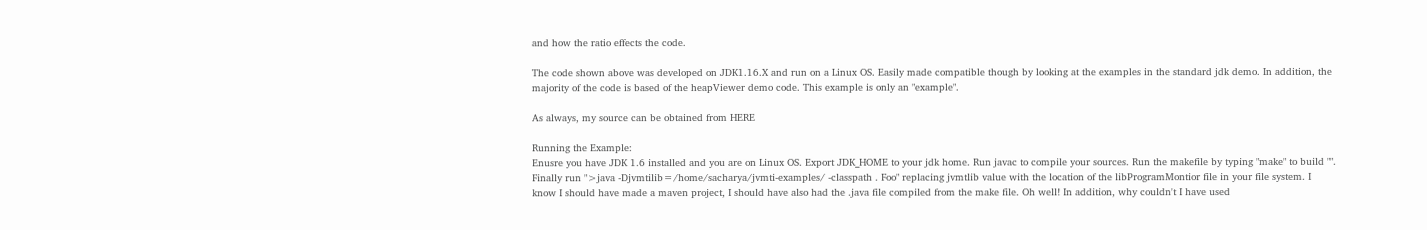and how the ratio effects the code.

The code shown above was developed on JDK1.16.X and run on a Linux OS. Easily made compatible though by looking at the examples in the standard jdk demo. In addition, the majority of the code is based of the heapViewer demo code. This example is only an "example".

As always, my source can be obtained from HERE

Running the Example:
Enusre you have JDK 1.6 installed and you are on Linux OS. Export JDK_HOME to your jdk home. Run javac to compile your sources. Run the makefile by typing "make" to build "". Finally run ">java -Djvmtilib=/home/sacharya/jvmti-examples/ -classpath . Foo" replacing jvmtlib value with the location of the libProgramMontior file in your file system. I know I should have made a maven project, I should have also had the .java file compiled from the make file. Oh well! In addition, why couldn't I have used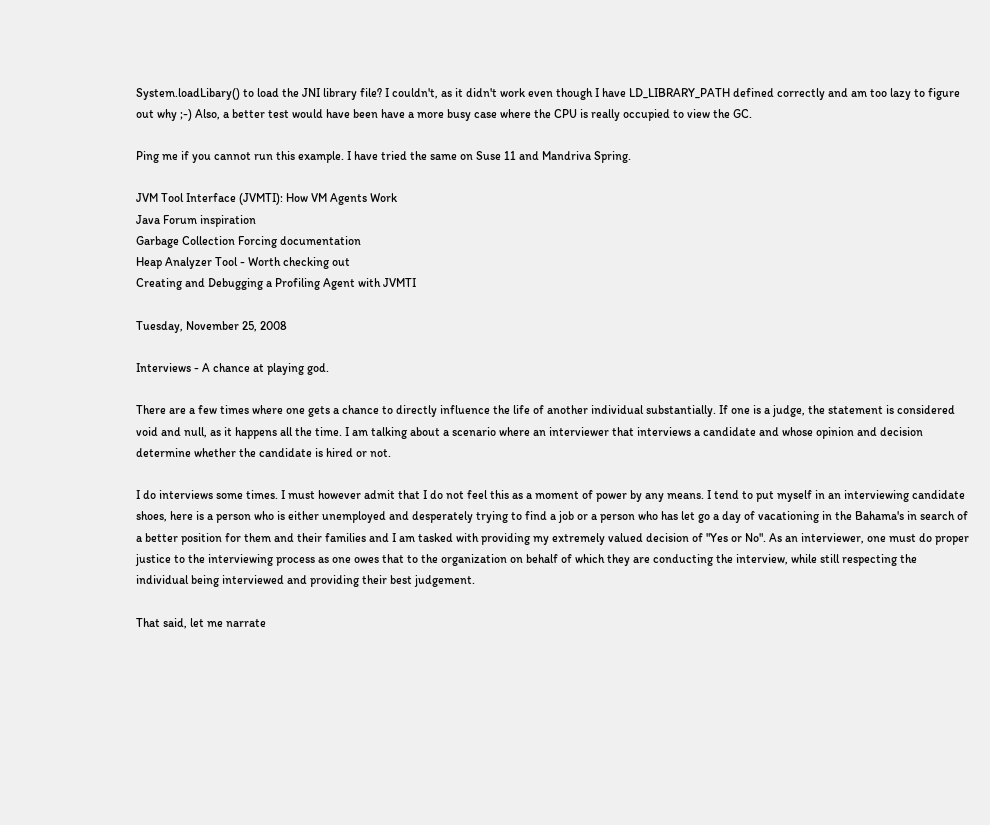System.loadLibary() to load the JNI library file? I couldn't, as it didn't work even though I have LD_LIBRARY_PATH defined correctly and am too lazy to figure out why ;-) Also, a better test would have been have a more busy case where the CPU is really occupied to view the GC.

Ping me if you cannot run this example. I have tried the same on Suse 11 and Mandriva Spring.

JVM Tool Interface (JVMTI): How VM Agents Work
Java Forum inspiration
Garbage Collection Forcing documentation
Heap Analyzer Tool - Worth checking out
Creating and Debugging a Profiling Agent with JVMTI

Tuesday, November 25, 2008

Interviews - A chance at playing god.

There are a few times where one gets a chance to directly influence the life of another individual substantially. If one is a judge, the statement is considered void and null, as it happens all the time. I am talking about a scenario where an interviewer that interviews a candidate and whose opinion and decision determine whether the candidate is hired or not.

I do interviews some times. I must however admit that I do not feel this as a moment of power by any means. I tend to put myself in an interviewing candidate shoes, here is a person who is either unemployed and desperately trying to find a job or a person who has let go a day of vacationing in the Bahama's in search of a better position for them and their families and I am tasked with providing my extremely valued decision of "Yes or No". As an interviewer, one must do proper justice to the interviewing process as one owes that to the organization on behalf of which they are conducting the interview, while still respecting the individual being interviewed and providing their best judgement.

That said, let me narrate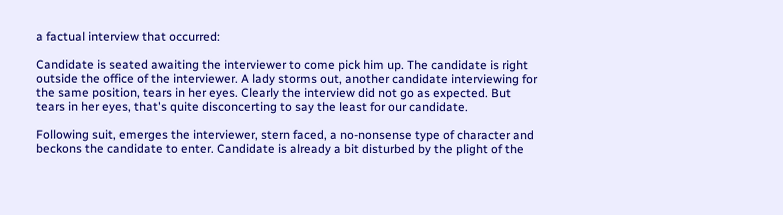a factual interview that occurred:

Candidate is seated awaiting the interviewer to come pick him up. The candidate is right outside the office of the interviewer. A lady storms out, another candidate interviewing for the same position, tears in her eyes. Clearly the interview did not go as expected. But tears in her eyes, that's quite disconcerting to say the least for our candidate.

Following suit, emerges the interviewer, stern faced, a no-nonsense type of character and beckons the candidate to enter. Candidate is already a bit disturbed by the plight of the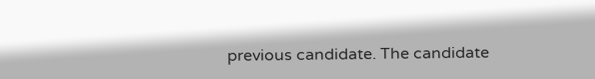previous candidate. The candidate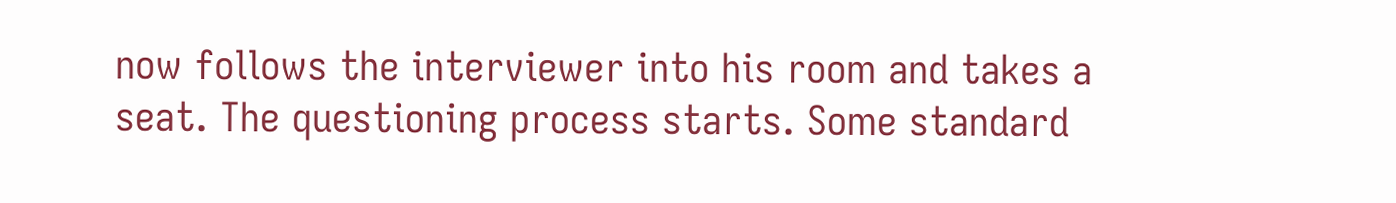now follows the interviewer into his room and takes a seat. The questioning process starts. Some standard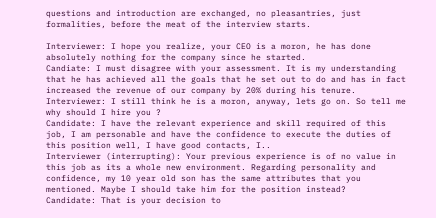questions and introduction are exchanged, no pleasantries, just formalities, before the meat of the interview starts.

Interviewer: I hope you realize, your CEO is a moron, he has done absolutely nothing for the company since he started.
Candiate: I must disagree with your assessment. It is my understanding that he has achieved all the goals that he set out to do and has in fact increased the revenue of our company by 20% during his tenure.
Interviewer: I still think he is a moron, anyway, lets go on. So tell me why should I hire you ?
Candidate: I have the relevant experience and skill required of this job, I am personable and have the confidence to execute the duties of this position well, I have good contacts, I..
Interviewer (interrupting): Your previous experience is of no value in this job as its a whole new environment. Regarding personality and confidence, my 10 year old son has the same attributes that you mentioned. Maybe I should take him for the position instead?
Candidate: That is your decision to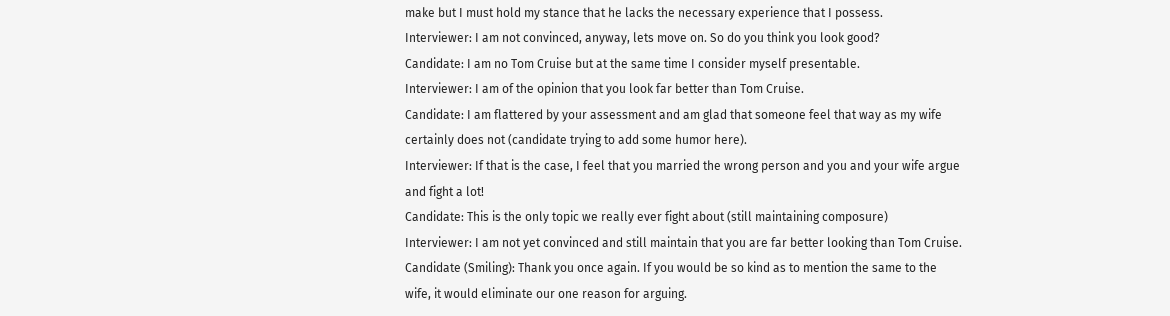make but I must hold my stance that he lacks the necessary experience that I possess.
Interviewer: I am not convinced, anyway, lets move on. So do you think you look good?
Candidate: I am no Tom Cruise but at the same time I consider myself presentable.
Interviewer: I am of the opinion that you look far better than Tom Cruise.
Candidate: I am flattered by your assessment and am glad that someone feel that way as my wife certainly does not (candidate trying to add some humor here).
Interviewer: If that is the case, I feel that you married the wrong person and you and your wife argue and fight a lot!
Candidate: This is the only topic we really ever fight about (still maintaining composure)
Interviewer: I am not yet convinced and still maintain that you are far better looking than Tom Cruise.
Candidate (Smiling): Thank you once again. If you would be so kind as to mention the same to the wife, it would eliminate our one reason for arguing.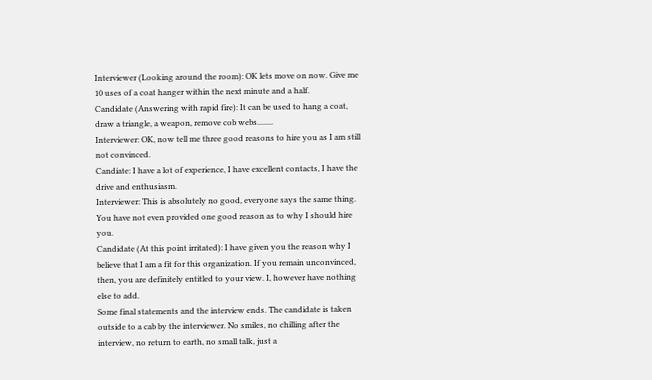Interviewer (Looking around the room): OK lets move on now. Give me 10 uses of a coat hanger within the next minute and a half.
Candidate (Answering with rapid fire): It can be used to hang a coat, draw a triangle, a weapon, remove cob webs........
Interviewer: OK, now tell me three good reasons to hire you as I am still not convinced.
Candiate: I have a lot of experience, I have excellent contacts, I have the drive and enthusiasm.
Interviewer: This is absolutely no good, everyone says the same thing. You have not even provided one good reason as to why I should hire you.
Candidate (At this point irritated): I have given you the reason why I believe that I am a fit for this organization. If you remain unconvinced, then, you are definitely entitled to your view. I, however have nothing else to add.
Some final statements and the interview ends. The candidate is taken outside to a cab by the interviewer. No smiles, no chilling after the interview, no return to earth, no small talk, just a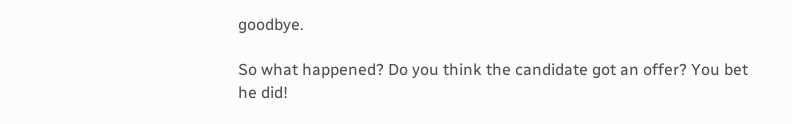goodbye.

So what happened? Do you think the candidate got an offer? You bet he did!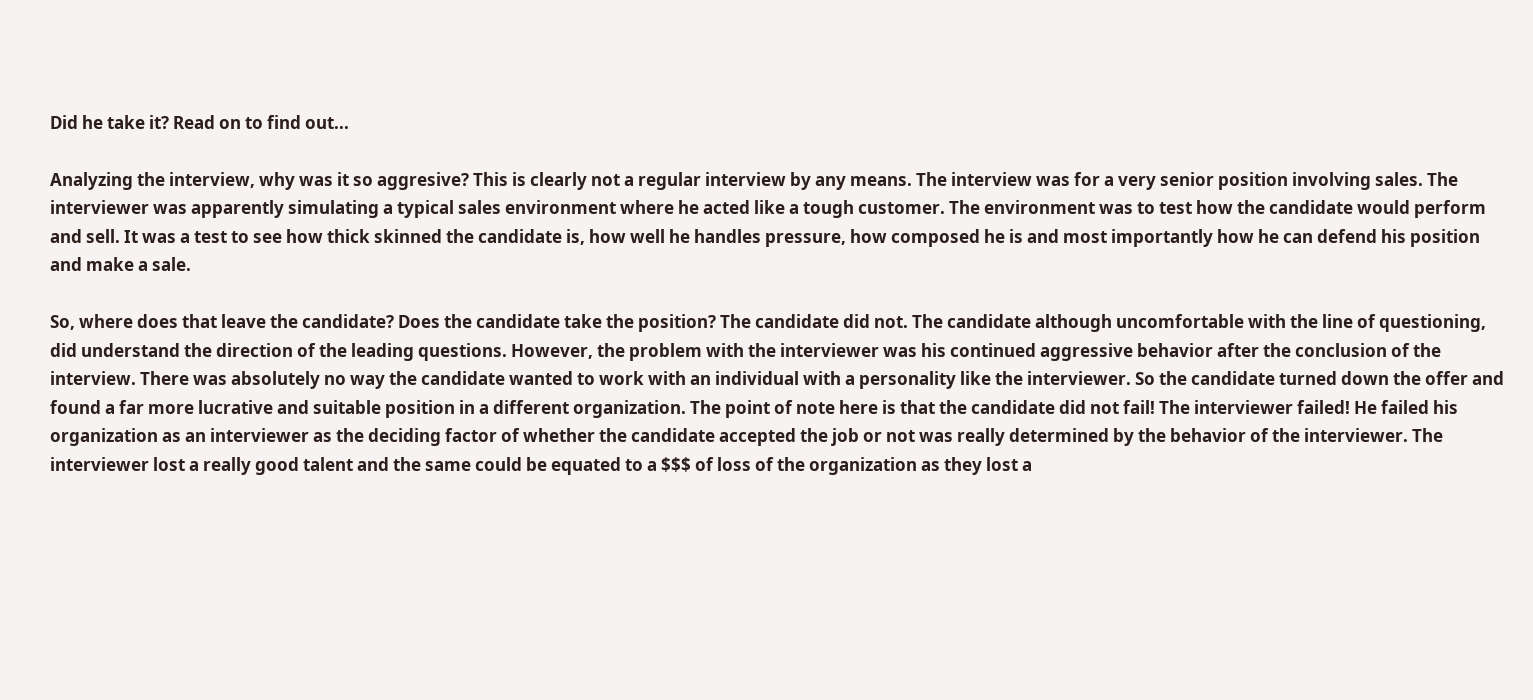Did he take it? Read on to find out...

Analyzing the interview, why was it so aggresive? This is clearly not a regular interview by any means. The interview was for a very senior position involving sales. The interviewer was apparently simulating a typical sales environment where he acted like a tough customer. The environment was to test how the candidate would perform and sell. It was a test to see how thick skinned the candidate is, how well he handles pressure, how composed he is and most importantly how he can defend his position and make a sale.

So, where does that leave the candidate? Does the candidate take the position? The candidate did not. The candidate although uncomfortable with the line of questioning, did understand the direction of the leading questions. However, the problem with the interviewer was his continued aggressive behavior after the conclusion of the interview. There was absolutely no way the candidate wanted to work with an individual with a personality like the interviewer. So the candidate turned down the offer and found a far more lucrative and suitable position in a different organization. The point of note here is that the candidate did not fail! The interviewer failed! He failed his organization as an interviewer as the deciding factor of whether the candidate accepted the job or not was really determined by the behavior of the interviewer. The interviewer lost a really good talent and the same could be equated to a $$$ of loss of the organization as they lost a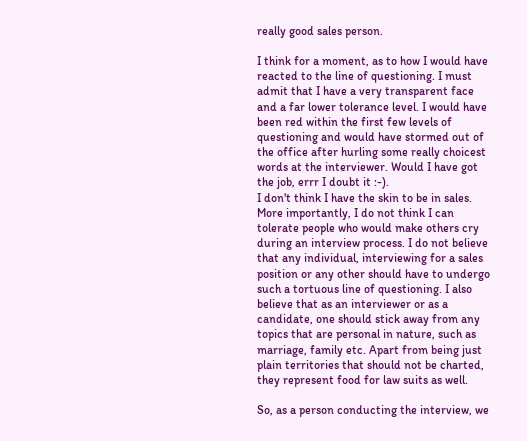really good sales person.

I think for a moment, as to how I would have reacted to the line of questioning. I must admit that I have a very transparent face and a far lower tolerance level. I would have been red within the first few levels of questioning and would have stormed out of the office after hurling some really choicest words at the interviewer. Would I have got the job, errr I doubt it :-).
I don't think I have the skin to be in sales. More importantly, I do not think I can tolerate people who would make others cry during an interview process. I do not believe that any individual, interviewing for a sales position or any other should have to undergo such a tortuous line of questioning. I also believe that as an interviewer or as a candidate, one should stick away from any topics that are personal in nature, such as marriage, family etc. Apart from being just plain territories that should not be charted, they represent food for law suits as well.

So, as a person conducting the interview, we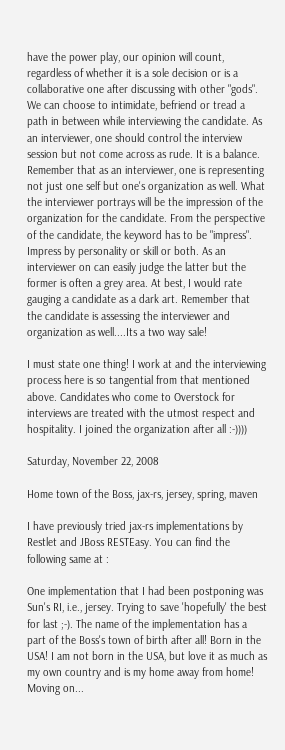have the power play, our opinion will count, regardless of whether it is a sole decision or is a collaborative one after discussing with other "gods". We can choose to intimidate, befriend or tread a path in between while interviewing the candidate. As an interviewer, one should control the interview session but not come across as rude. It is a balance. Remember that as an interviewer, one is representing not just one self but one's organization as well. What the interviewer portrays will be the impression of the organization for the candidate. From the perspective of the candidate, the keyword has to be "impress". Impress by personality or skill or both. As an interviewer on can easily judge the latter but the former is often a grey area. At best, I would rate gauging a candidate as a dark art. Remember that the candidate is assessing the interviewer and organization as well....Its a two way sale!

I must state one thing! I work at and the interviewing process here is so tangential from that mentioned above. Candidates who come to Overstock for interviews are treated with the utmost respect and hospitality. I joined the organization after all :-))))

Saturday, November 22, 2008

Home town of the Boss, jax-rs, jersey, spring, maven

I have previously tried jax-rs implementations by Restlet and JBoss RESTEasy. You can find the following same at :

One implementation that I had been postponing was Sun's RI, i.e., jersey. Trying to save 'hopefully' the best for last ;-). The name of the implementation has a part of the Boss's town of birth after all! Born in the USA! I am not born in the USA, but love it as much as my own country and is my home away from home! Moving on...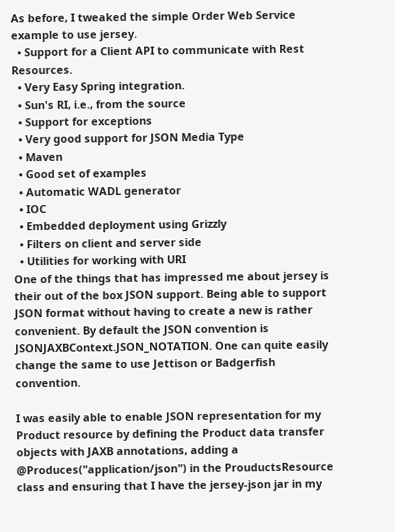As before, I tweaked the simple Order Web Service example to use jersey.
  • Support for a Client API to communicate with Rest Resources.
  • Very Easy Spring integration.
  • Sun's RI, i.e., from the source
  • Support for exceptions
  • Very good support for JSON Media Type
  • Maven
  • Good set of examples
  • Automatic WADL generator
  • IOC
  • Embedded deployment using Grizzly
  • Filters on client and server side
  • Utilities for working with URI
One of the things that has impressed me about jersey is their out of the box JSON support. Being able to support JSON format without having to create a new is rather convenient. By default the JSON convention is JSONJAXBContext.JSON_NOTATION. One can quite easily change the same to use Jettison or Badgerfish convention.

I was easily able to enable JSON representation for my Product resource by defining the Product data transfer objects with JAXB annotations, adding a @Produces("application/json") in the ProuductsResource class and ensuring that I have the jersey-json jar in my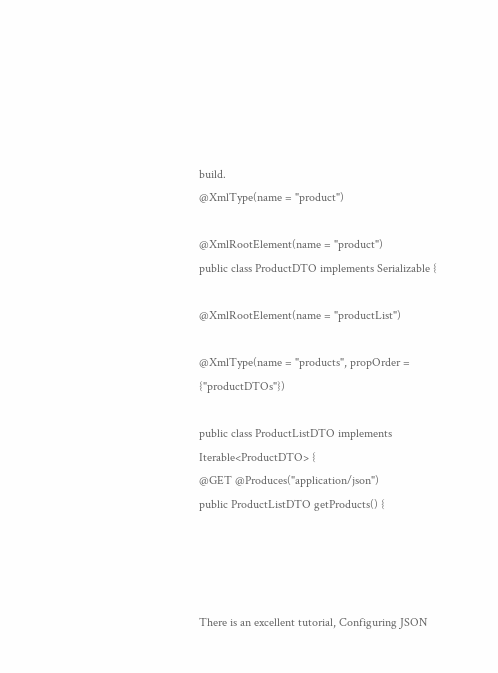build.
@XmlType(name = "product")

@XmlRootElement(name = "product")
public class ProductDTO implements Serializable {

@XmlRootElement(name = "productList")

@XmlType(name = "products", propOrder = {"productDTOs"})

public class ProductListDTO implements Iterable<ProductDTO> {
@GET @Produces("application/json")
public ProductListDTO getProducts() {




There is an excellent tutorial, Configuring JSON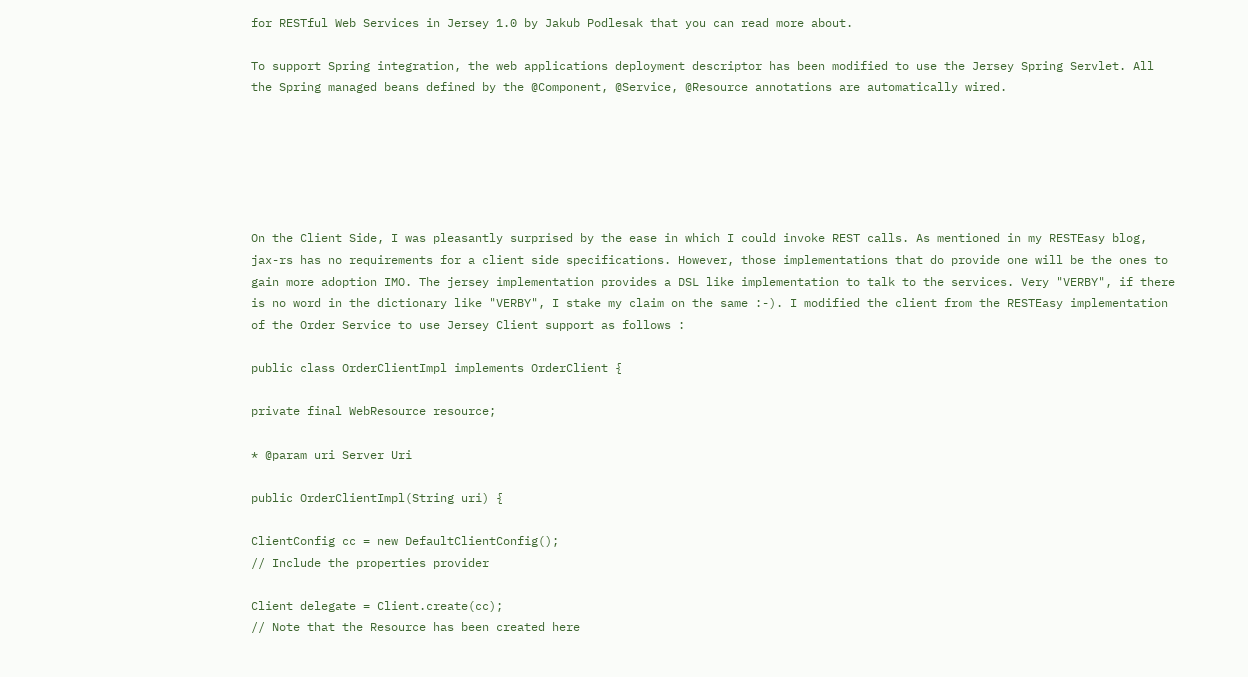for RESTful Web Services in Jersey 1.0 by Jakub Podlesak that you can read more about.

To support Spring integration, the web applications deployment descriptor has been modified to use the Jersey Spring Servlet. All the Spring managed beans defined by the @Component, @Service, @Resource annotations are automatically wired.






On the Client Side, I was pleasantly surprised by the ease in which I could invoke REST calls. As mentioned in my RESTEasy blog, jax-rs has no requirements for a client side specifications. However, those implementations that do provide one will be the ones to gain more adoption IMO. The jersey implementation provides a DSL like implementation to talk to the services. Very "VERBY", if there is no word in the dictionary like "VERBY", I stake my claim on the same :-). I modified the client from the RESTEasy implementation of the Order Service to use Jersey Client support as follows :

public class OrderClientImpl implements OrderClient {

private final WebResource resource;

* @param uri Server Uri

public OrderClientImpl(String uri) {

ClientConfig cc = new DefaultClientConfig();
// Include the properties provider

Client delegate = Client.create(cc);
// Note that the Resource has been created here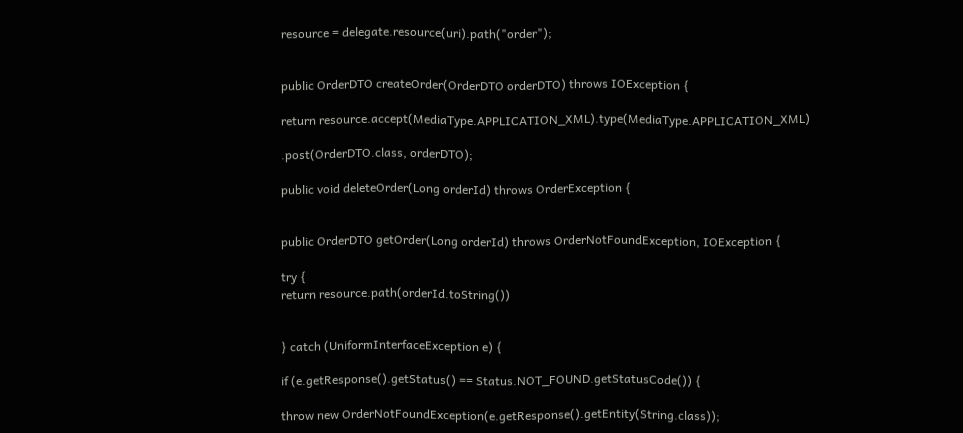resource = delegate.resource(uri).path("order");


public OrderDTO createOrder(OrderDTO orderDTO) throws IOException {

return resource.accept(MediaType.APPLICATION_XML).type(MediaType.APPLICATION_XML)

.post(OrderDTO.class, orderDTO);

public void deleteOrder(Long orderId) throws OrderException {


public OrderDTO getOrder(Long orderId) throws OrderNotFoundException, IOException {

try {
return resource.path(orderId.toString())


} catch (UniformInterfaceException e) {

if (e.getResponse().getStatus() == Status.NOT_FOUND.getStatusCode()) {

throw new OrderNotFoundException(e.getResponse().getEntity(String.class));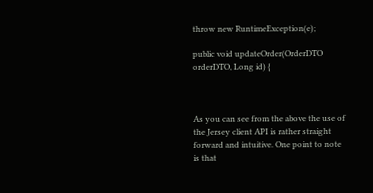throw new RuntimeException(e);

public void updateOrder(OrderDTO orderDTO, Long id) {



As you can see from the above the use of the Jersey client API is rather straight forward and intuitive. One point to note is that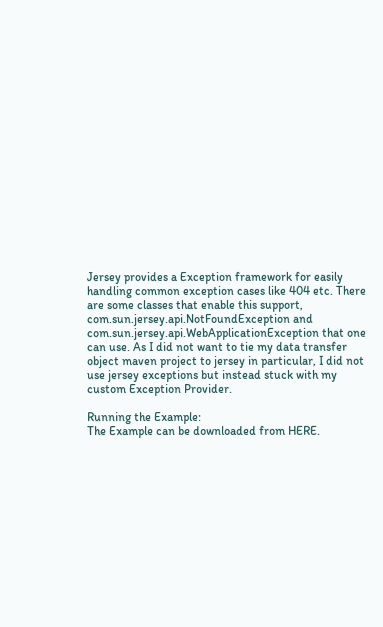Jersey provides a Exception framework for easily handling common exception cases like 404 etc. There are some classes that enable this support, com.sun.jersey.api.NotFoundException and com.sun.jersey.api.WebApplicationException that one can use. As I did not want to tie my data transfer object maven project to jersey in particular, I did not use jersey exceptions but instead stuck with my custom Exception Provider.

Running the Example:
The Example can be downloaded from HERE.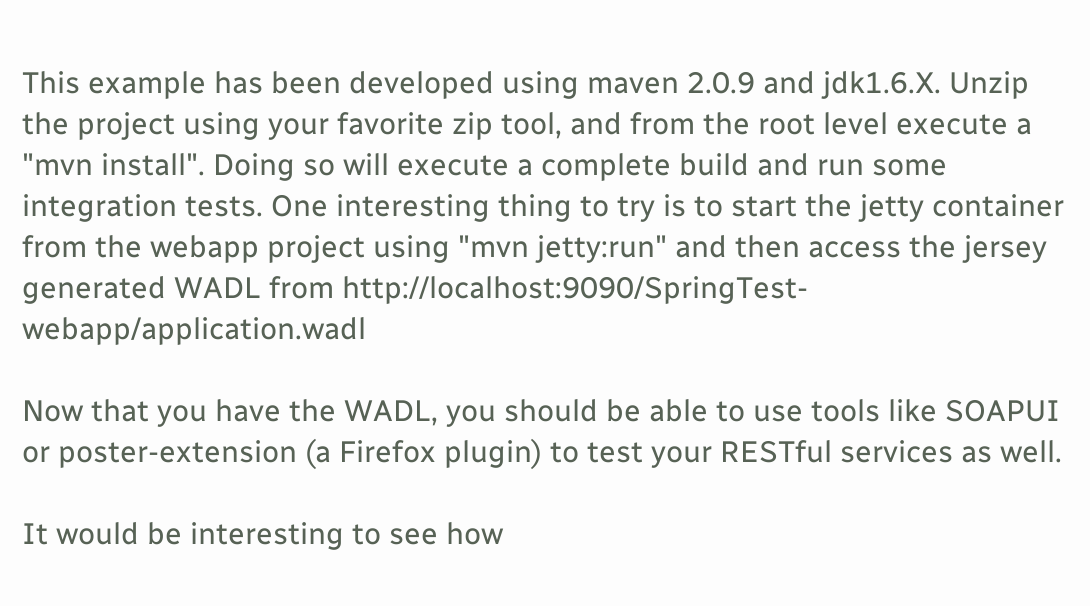This example has been developed using maven 2.0.9 and jdk1.6.X. Unzip the project using your favorite zip tool, and from the root level execute a "mvn install". Doing so will execute a complete build and run some integration tests. One interesting thing to try is to start the jetty container from the webapp project using "mvn jetty:run" and then access the jersey generated WADL from http://localhost:9090/SpringTest-webapp/application.wadl

Now that you have the WADL, you should be able to use tools like SOAPUI or poster-extension (a Firefox plugin) to test your RESTful services as well.

It would be interesting to see how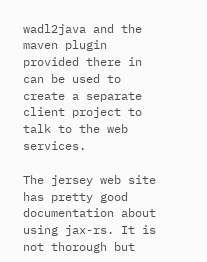wadl2java and the maven plugin provided there in can be used to create a separate client project to talk to the web services.

The jersey web site has pretty good documentation about using jax-rs. It is not thorough but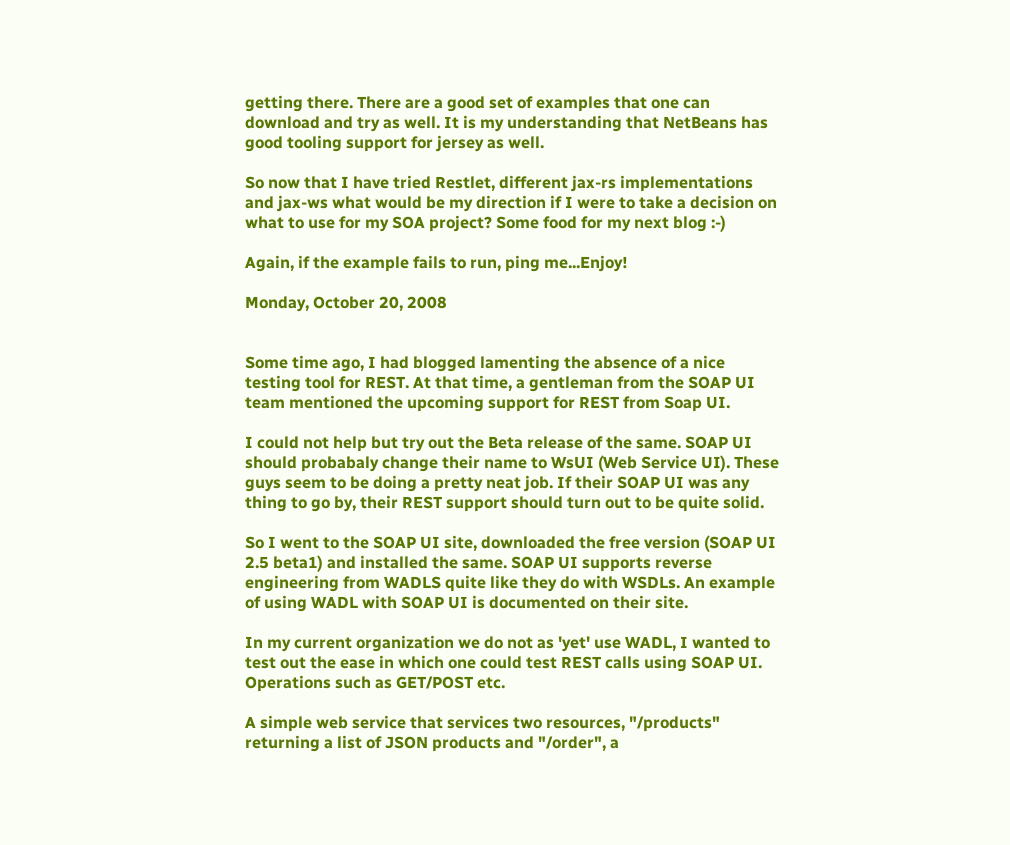getting there. There are a good set of examples that one can download and try as well. It is my understanding that NetBeans has good tooling support for jersey as well.

So now that I have tried Restlet, different jax-rs implementations and jax-ws what would be my direction if I were to take a decision on what to use for my SOA project? Some food for my next blog :-)

Again, if the example fails to run, ping me...Enjoy!

Monday, October 20, 2008


Some time ago, I had blogged lamenting the absence of a nice testing tool for REST. At that time, a gentleman from the SOAP UI team mentioned the upcoming support for REST from Soap UI.

I could not help but try out the Beta release of the same. SOAP UI should probabaly change their name to WsUI (Web Service UI). These guys seem to be doing a pretty neat job. If their SOAP UI was any thing to go by, their REST support should turn out to be quite solid.

So I went to the SOAP UI site, downloaded the free version (SOAP UI 2.5 beta1) and installed the same. SOAP UI supports reverse engineering from WADLS quite like they do with WSDLs. An example of using WADL with SOAP UI is documented on their site.

In my current organization we do not as 'yet' use WADL, I wanted to test out the ease in which one could test REST calls using SOAP UI. Operations such as GET/POST etc.

A simple web service that services two resources, "/products" returning a list of JSON products and "/order", a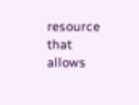resource that allows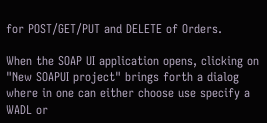for POST/GET/PUT and DELETE of Orders.

When the SOAP UI application opens, clicking on "New SOAPUI project" brings forth a dialog where in one can either choose use specify a WADL or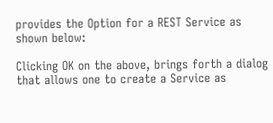provides the Option for a REST Service as shown below:

Clicking OK on the above, brings forth a dialog that allows one to create a Service as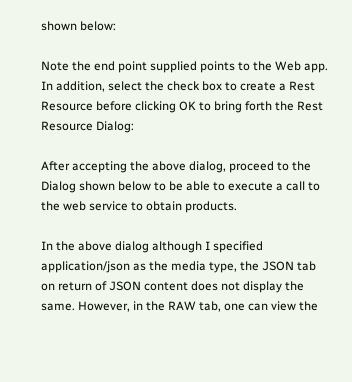shown below:

Note the end point supplied points to the Web app. In addition, select the check box to create a Rest Resource before clicking OK to bring forth the Rest Resource Dialog:

After accepting the above dialog, proceed to the Dialog shown below to be able to execute a call to the web service to obtain products.

In the above dialog although I specified application/json as the media type, the JSON tab on return of JSON content does not display the same. However, in the RAW tab, one can view the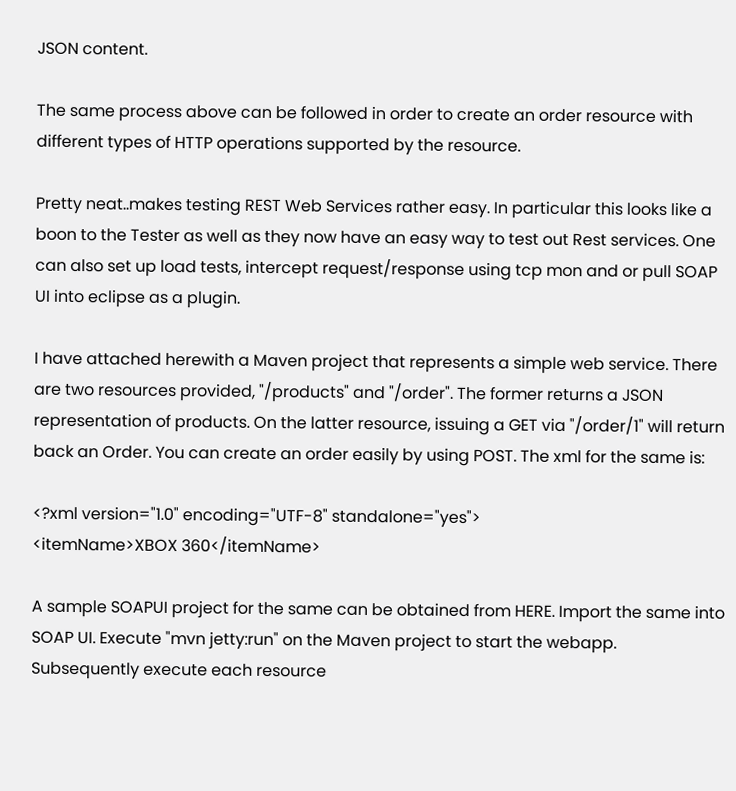JSON content.

The same process above can be followed in order to create an order resource with different types of HTTP operations supported by the resource.

Pretty neat..makes testing REST Web Services rather easy. In particular this looks like a boon to the Tester as well as they now have an easy way to test out Rest services. One can also set up load tests, intercept request/response using tcp mon and or pull SOAP UI into eclipse as a plugin.

I have attached herewith a Maven project that represents a simple web service. There are two resources provided, "/products" and "/order". The former returns a JSON representation of products. On the latter resource, issuing a GET via "/order/1" will return back an Order. You can create an order easily by using POST. The xml for the same is:

<?xml version="1.0" encoding="UTF-8" standalone="yes">
<itemName>XBOX 360</itemName>

A sample SOAPUI project for the same can be obtained from HERE. Import the same into SOAP UI. Execute "mvn jetty:run" on the Maven project to start the webapp. Subsequently execute each resource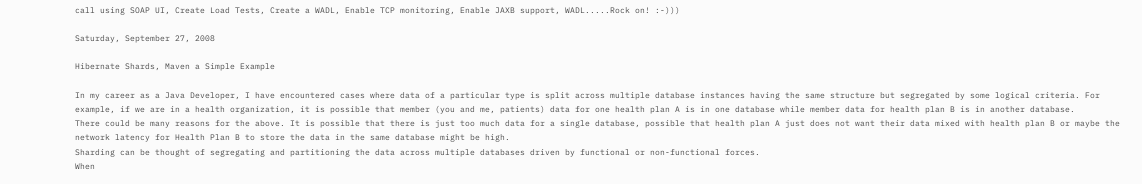call using SOAP UI, Create Load Tests, Create a WADL, Enable TCP monitoring, Enable JAXB support, WADL.....Rock on! :-)))

Saturday, September 27, 2008

Hibernate Shards, Maven a Simple Example

In my career as a Java Developer, I have encountered cases where data of a particular type is split across multiple database instances having the same structure but segregated by some logical criteria. For example, if we are in a health organization, it is possible that member (you and me, patients) data for one health plan A is in one database while member data for health plan B is in another database.
There could be many reasons for the above. It is possible that there is just too much data for a single database, possible that health plan A just does not want their data mixed with health plan B or maybe the network latency for Health Plan B to store the data in the same database might be high.
Sharding can be thought of segregating and partitioning the data across multiple databases driven by functional or non-functional forces.
When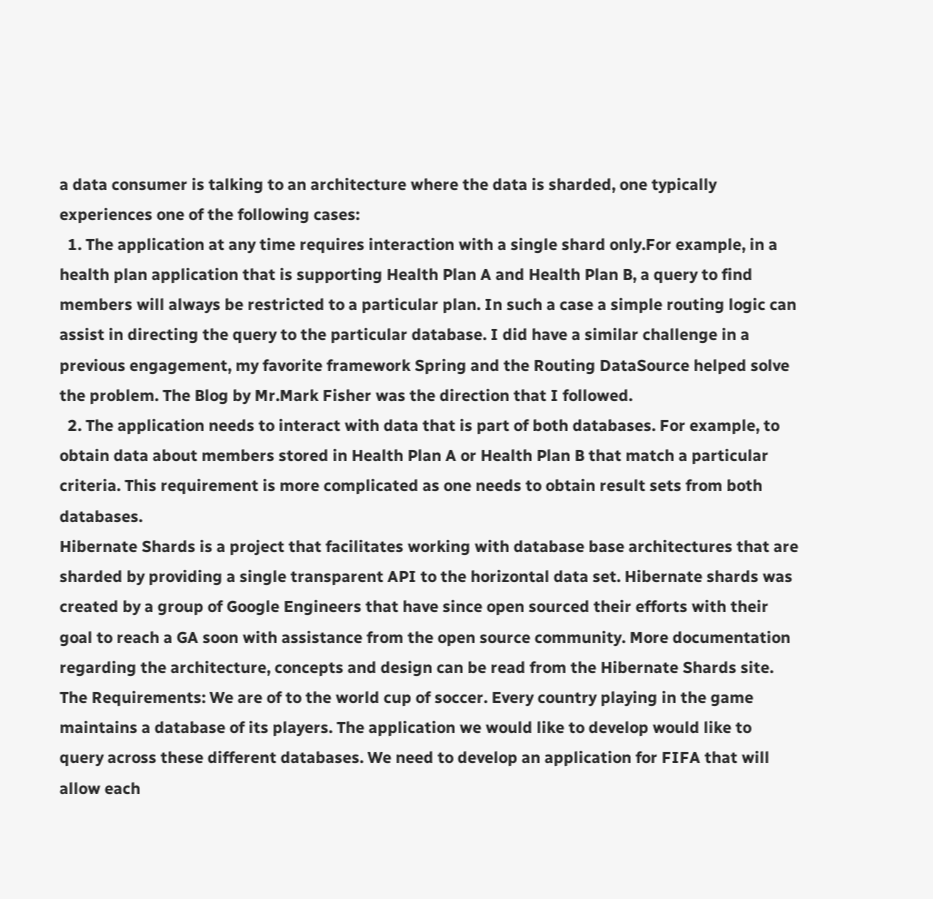a data consumer is talking to an architecture where the data is sharded, one typically experiences one of the following cases:
  1. The application at any time requires interaction with a single shard only.For example, in a health plan application that is supporting Health Plan A and Health Plan B, a query to find members will always be restricted to a particular plan. In such a case a simple routing logic can assist in directing the query to the particular database. I did have a similar challenge in a previous engagement, my favorite framework Spring and the Routing DataSource helped solve the problem. The Blog by Mr.Mark Fisher was the direction that I followed.
  2. The application needs to interact with data that is part of both databases. For example, to obtain data about members stored in Health Plan A or Health Plan B that match a particular criteria. This requirement is more complicated as one needs to obtain result sets from both databases.
Hibernate Shards is a project that facilitates working with database base architectures that are sharded by providing a single transparent API to the horizontal data set. Hibernate shards was created by a group of Google Engineers that have since open sourced their efforts with their goal to reach a GA soon with assistance from the open source community. More documentation regarding the architecture, concepts and design can be read from the Hibernate Shards site.
The Requirements: We are of to the world cup of soccer. Every country playing in the game maintains a database of its players. The application we would like to develop would like to query across these different databases. We need to develop an application for FIFA that will allow each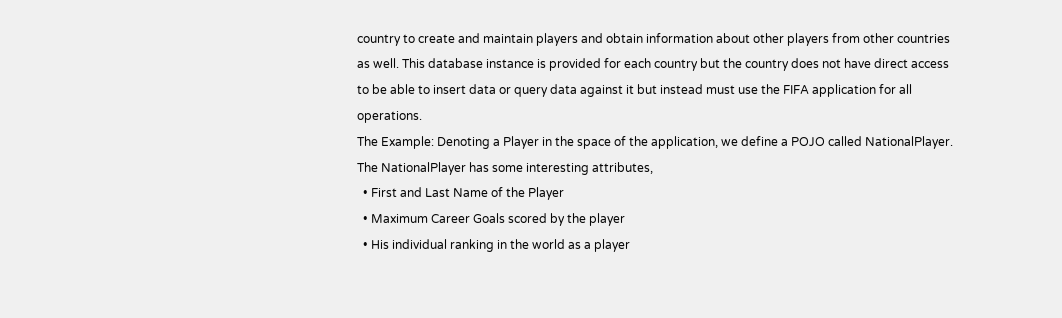country to create and maintain players and obtain information about other players from other countries as well. This database instance is provided for each country but the country does not have direct access to be able to insert data or query data against it but instead must use the FIFA application for all operations.
The Example: Denoting a Player in the space of the application, we define a POJO called NationalPlayer. The NationalPlayer has some interesting attributes,
  • First and Last Name of the Player
  • Maximum Career Goals scored by the player
  • His individual ranking in the world as a player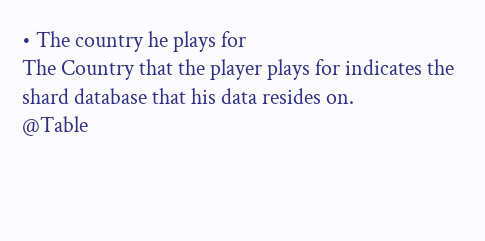• The country he plays for
The Country that the player plays for indicates the shard database that his data resides on.
@Table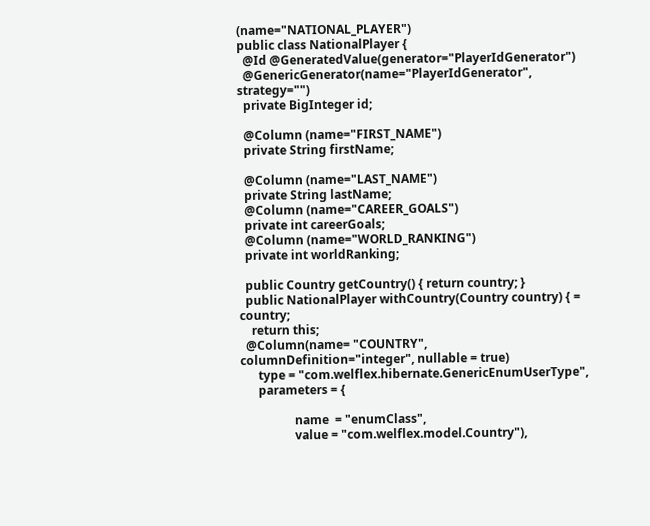(name="NATIONAL_PLAYER")
public class NationalPlayer {
  @Id @GeneratedValue(generator="PlayerIdGenerator")
  @GenericGenerator(name="PlayerIdGenerator", strategy="")
  private BigInteger id;

  @Column (name="FIRST_NAME")
  private String firstName;

  @Column (name="LAST_NAME")
  private String lastName;
  @Column (name="CAREER_GOALS")
  private int careerGoals;
  @Column (name="WORLD_RANKING")
  private int worldRanking;

  public Country getCountry() { return country; }
  public NationalPlayer withCountry(Country country) { = country;
    return this;
  @Column(name= "COUNTRY", columnDefinition="integer", nullable = true)
      type = "com.welflex.hibernate.GenericEnumUserType",
      parameters = {

                  name  = "enumClass",
                  value = "com.welflex.model.Country"),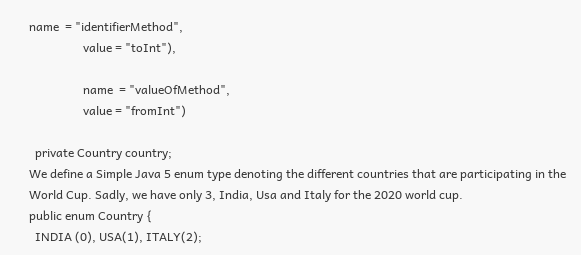name  = "identifierMethod",
                  value = "toInt"),

                  name  = "valueOfMethod",
                  value = "fromInt")

  private Country country;
We define a Simple Java 5 enum type denoting the different countries that are participating in the World Cup. Sadly, we have only 3, India, Usa and Italy for the 2020 world cup.
public enum Country {
  INDIA (0), USA(1), ITALY(2);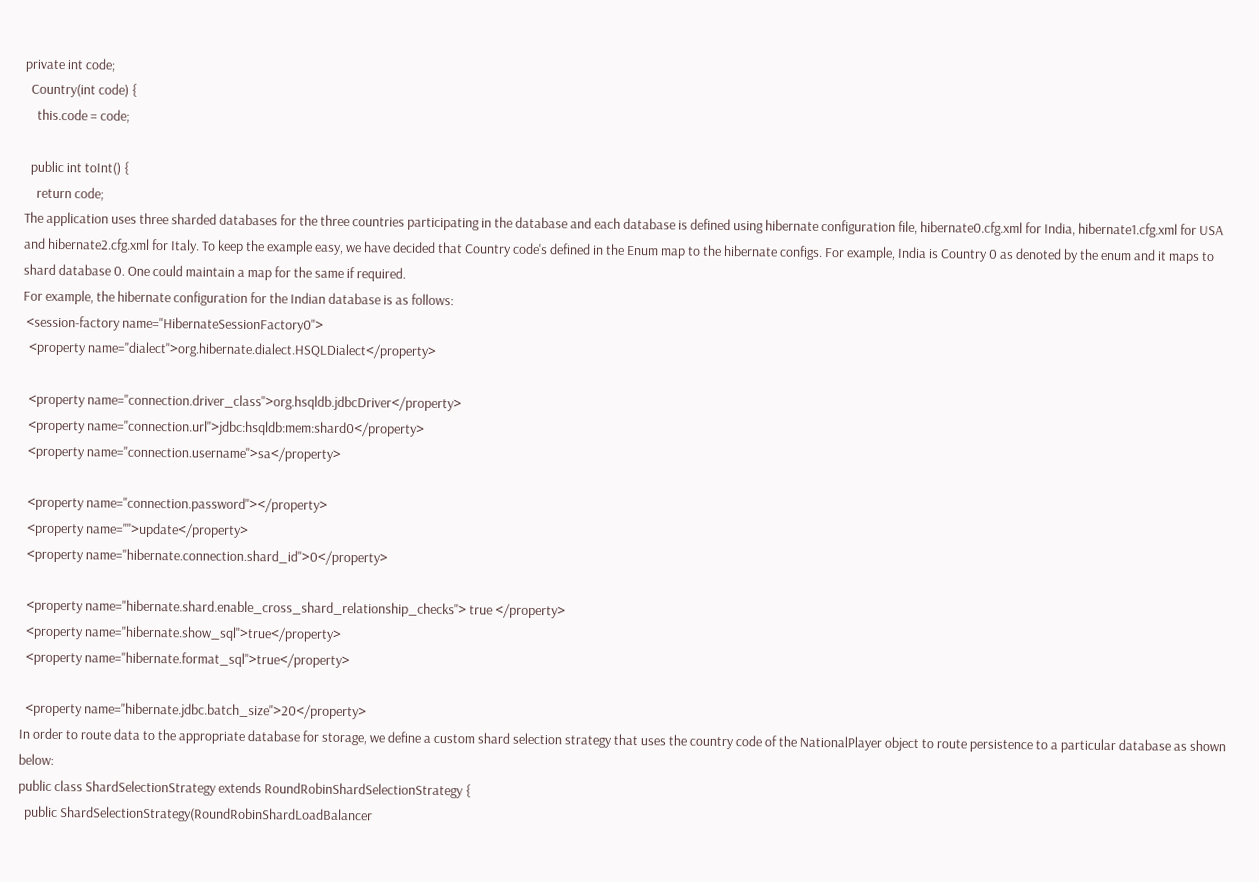private int code;
  Country(int code) {
    this.code = code;

  public int toInt() {
    return code;
The application uses three sharded databases for the three countries participating in the database and each database is defined using hibernate configuration file, hibernate0.cfg.xml for India, hibernate1.cfg.xml for USA and hibernate2.cfg.xml for Italy. To keep the example easy, we have decided that Country code's defined in the Enum map to the hibernate configs. For example, India is Country 0 as denoted by the enum and it maps to shard database 0. One could maintain a map for the same if required.
For example, the hibernate configuration for the Indian database is as follows:
 <session-factory name="HibernateSessionFactory0">
  <property name="dialect">org.hibernate.dialect.HSQLDialect</property>

  <property name="connection.driver_class">org.hsqldb.jdbcDriver</property>
  <property name="connection.url">jdbc:hsqldb:mem:shard0</property>
  <property name="connection.username">sa</property>

  <property name="connection.password"></property>
  <property name="">update</property>
  <property name="hibernate.connection.shard_id">0</property>

  <property name="hibernate.shard.enable_cross_shard_relationship_checks"> true </property>
  <property name="hibernate.show_sql">true</property>
  <property name="hibernate.format_sql">true</property>

  <property name="hibernate.jdbc.batch_size">20</property>
In order to route data to the appropriate database for storage, we define a custom shard selection strategy that uses the country code of the NationalPlayer object to route persistence to a particular database as shown below:
public class ShardSelectionStrategy extends RoundRobinShardSelectionStrategy {
  public ShardSelectionStrategy(RoundRobinShardLoadBalancer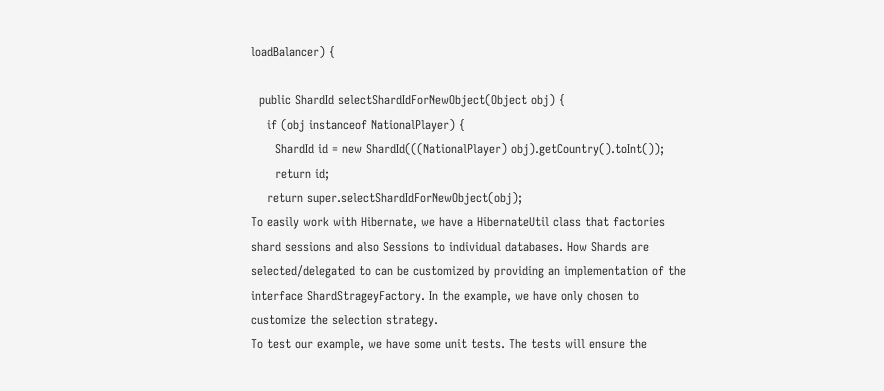loadBalancer) {

  public ShardId selectShardIdForNewObject(Object obj) {
    if (obj instanceof NationalPlayer) {
      ShardId id = new ShardId(((NationalPlayer) obj).getCountry().toInt());
      return id;
    return super.selectShardIdForNewObject(obj);
To easily work with Hibernate, we have a HibernateUtil class that factories shard sessions and also Sessions to individual databases. How Shards are selected/delegated to can be customized by providing an implementation of the interface ShardStrageyFactory. In the example, we have only chosen to customize the selection strategy.
To test our example, we have some unit tests. The tests will ensure the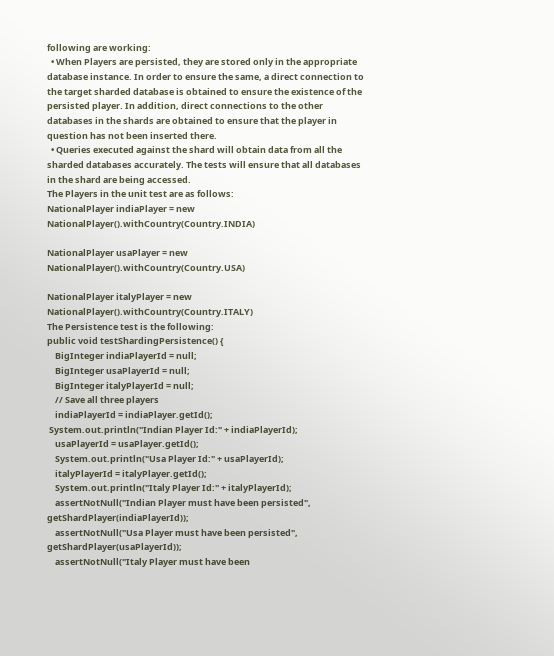following are working:
  • When Players are persisted, they are stored only in the appropriate database instance. In order to ensure the same, a direct connection to the target sharded database is obtained to ensure the existence of the persisted player. In addition, direct connections to the other databases in the shards are obtained to ensure that the player in question has not been inserted there.
  • Queries executed against the shard will obtain data from all the sharded databases accurately. The tests will ensure that all databases in the shard are being accessed.
The Players in the unit test are as follows:
NationalPlayer indiaPlayer = new NationalPlayer().withCountry(Country.INDIA)

NationalPlayer usaPlayer = new NationalPlayer().withCountry(Country.USA)

NationalPlayer italyPlayer = new NationalPlayer().withCountry(Country.ITALY)
The Persistence test is the following:
public void testShardingPersistence() {
    BigInteger indiaPlayerId = null;
    BigInteger usaPlayerId = null;
    BigInteger italyPlayerId = null;
    // Save all three players
    indiaPlayerId = indiaPlayer.getId();
 System.out.println("Indian Player Id:" + indiaPlayerId);
    usaPlayerId = usaPlayer.getId();
    System.out.println("Usa Player Id:" + usaPlayerId);
    italyPlayerId = italyPlayer.getId();
    System.out.println("Italy Player Id:" + italyPlayerId);
    assertNotNull("Indian Player must have been persisted", getShardPlayer(indiaPlayerId));
    assertNotNull("Usa Player must have been persisted", getShardPlayer(usaPlayerId));
    assertNotNull("Italy Player must have been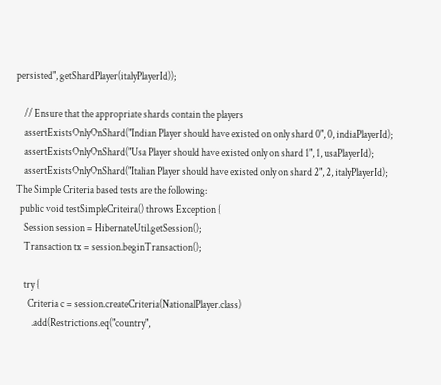persisted", getShardPlayer(italyPlayerId));

    // Ensure that the appropriate shards contain the players
    assertExistsOnlyOnShard("Indian Player should have existed on only shard 0", 0, indiaPlayerId);
    assertExistsOnlyOnShard("Usa Player should have existed only on shard 1", 1, usaPlayerId);
    assertExistsOnlyOnShard("Italian Player should have existed only on shard 2", 2, italyPlayerId);
The Simple Criteria based tests are the following:
  public void testSimpleCriteira() throws Exception {
    Session session = HibernateUtil.getSession();
    Transaction tx = session.beginTransaction();

    try {
      Criteria c = session.createCriteria(NationalPlayer.class)
        .add(Restrictions.eq("country",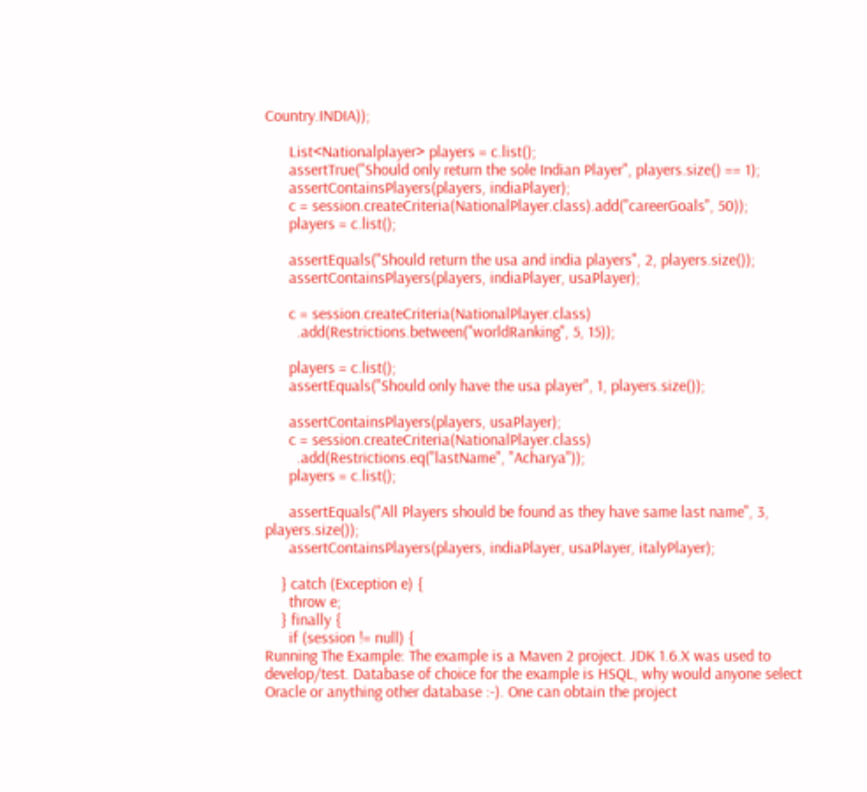Country.INDIA));

      List<Nationalplayer> players = c.list();
      assertTrue("Should only return the sole Indian Player", players.size() == 1);
      assertContainsPlayers(players, indiaPlayer);
      c = session.createCriteria(NationalPlayer.class).add("careerGoals", 50));
      players = c.list();

      assertEquals("Should return the usa and india players", 2, players.size());
      assertContainsPlayers(players, indiaPlayer, usaPlayer);

      c = session.createCriteria(NationalPlayer.class)
        .add(Restrictions.between("worldRanking", 5, 15));

      players = c.list();
      assertEquals("Should only have the usa player", 1, players.size());

      assertContainsPlayers(players, usaPlayer);
      c = session.createCriteria(NationalPlayer.class)
        .add(Restrictions.eq("lastName", "Acharya"));
      players = c.list();

      assertEquals("All Players should be found as they have same last name", 3, players.size());
      assertContainsPlayers(players, indiaPlayer, usaPlayer, italyPlayer);

    } catch (Exception e) {
      throw e;
    } finally {
      if (session != null) {
Running The Example: The example is a Maven 2 project. JDK 1.6.X was used to develop/test. Database of choice for the example is HSQL, why would anyone select Oracle or anything other database :-). One can obtain the project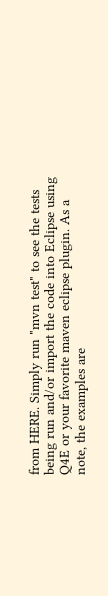from HERE. Simply run "mvn test" to see the tests being run and/or import the code into Eclipse using Q4E or your favorite maven eclipse plugin. As a note, the examples are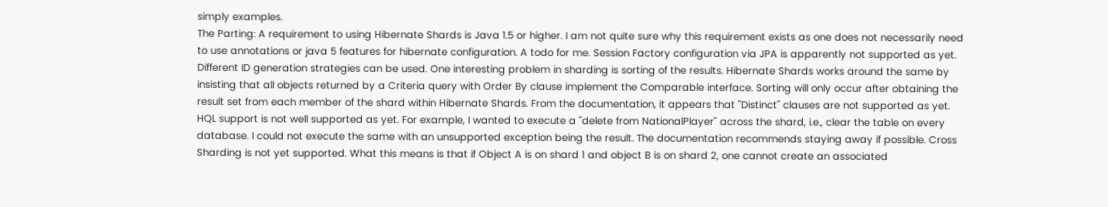simply examples.
The Parting: A requirement to using Hibernate Shards is Java 1.5 or higher. I am not quite sure why this requirement exists as one does not necessarily need to use annotations or java 5 features for hibernate configuration. A todo for me. Session Factory configuration via JPA is apparently not supported as yet. Different ID generation strategies can be used. One interesting problem in sharding is sorting of the results. Hibernate Shards works around the same by insisting that all objects returned by a Criteria query with Order By clause implement the Comparable interface. Sorting will only occur after obtaining the result set from each member of the shard within Hibernate Shards. From the documentation, it appears that "Distinct" clauses are not supported as yet. HQL support is not well supported as yet. For example, I wanted to execute a "delete from NationalPlayer" across the shard, i.e., clear the table on every database. I could not execute the same with an unsupported exception being the result. The documentation recommends staying away if possible. Cross Sharding is not yet supported. What this means is that if Object A is on shard 1 and object B is on shard 2, one cannot create an associated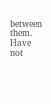between them. Have not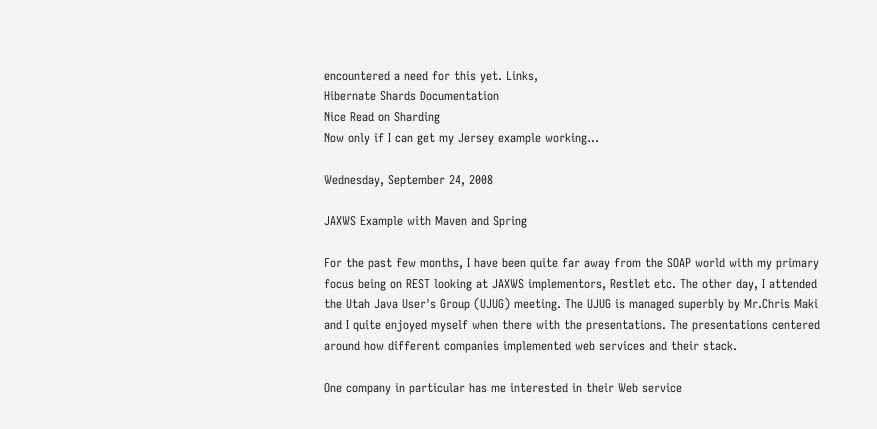encountered a need for this yet. Links,
Hibernate Shards Documentation
Nice Read on Sharding
Now only if I can get my Jersey example working...

Wednesday, September 24, 2008

JAXWS Example with Maven and Spring

For the past few months, I have been quite far away from the SOAP world with my primary focus being on REST looking at JAXWS implementors, Restlet etc. The other day, I attended the Utah Java User's Group (UJUG) meeting. The UJUG is managed superbly by Mr.Chris Maki and I quite enjoyed myself when there with the presentations. The presentations centered around how different companies implemented web services and their stack.

One company in particular has me interested in their Web service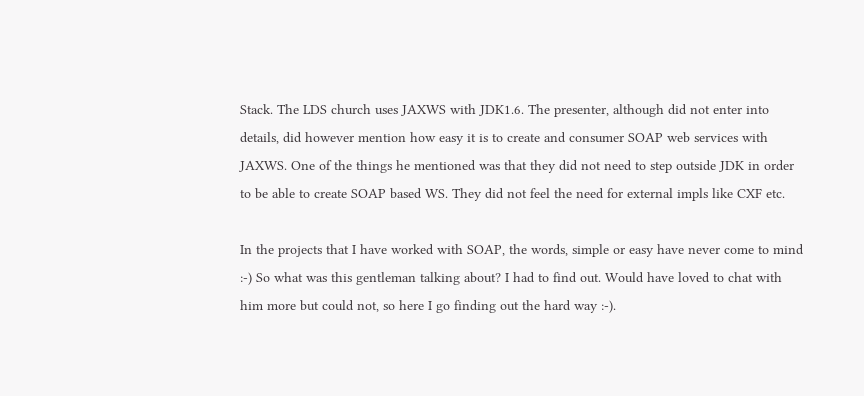Stack. The LDS church uses JAXWS with JDK1.6. The presenter, although did not enter into details, did however mention how easy it is to create and consumer SOAP web services with JAXWS. One of the things he mentioned was that they did not need to step outside JDK in order to be able to create SOAP based WS. They did not feel the need for external impls like CXF etc.

In the projects that I have worked with SOAP, the words, simple or easy have never come to mind :-) So what was this gentleman talking about? I had to find out. Would have loved to chat with him more but could not, so here I go finding out the hard way :-).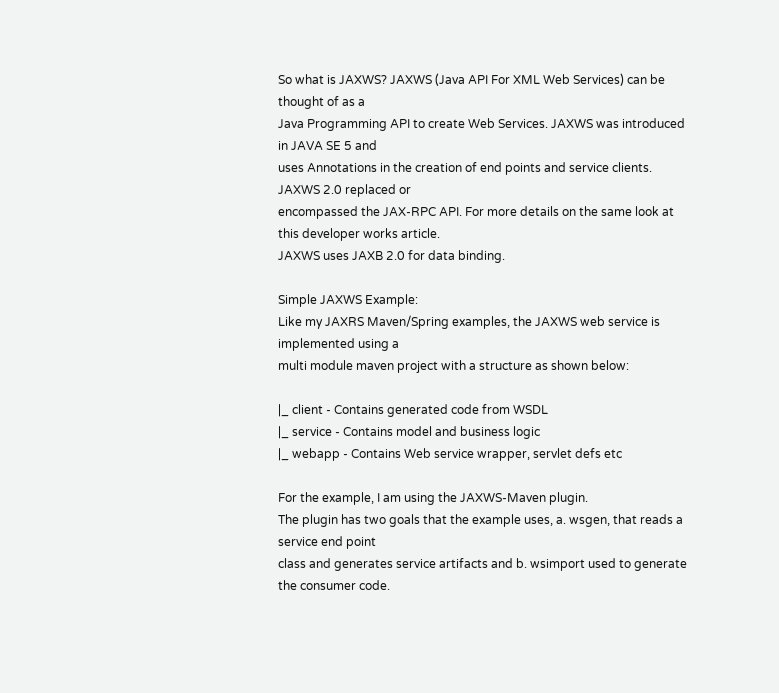So what is JAXWS? JAXWS (Java API For XML Web Services) can be thought of as a
Java Programming API to create Web Services. JAXWS was introduced in JAVA SE 5 and
uses Annotations in the creation of end points and service clients. JAXWS 2.0 replaced or
encompassed the JAX-RPC API. For more details on the same look at this developer works article.
JAXWS uses JAXB 2.0 for data binding.

Simple JAXWS Example:
Like my JAXRS Maven/Spring examples, the JAXWS web service is implemented using a
multi module maven project with a structure as shown below:

|_ client - Contains generated code from WSDL
|_ service - Contains model and business logic
|_ webapp - Contains Web service wrapper, servlet defs etc

For the example, I am using the JAXWS-Maven plugin.
The plugin has two goals that the example uses, a. wsgen, that reads a service end point
class and generates service artifacts and b. wsimport used to generate the consumer code.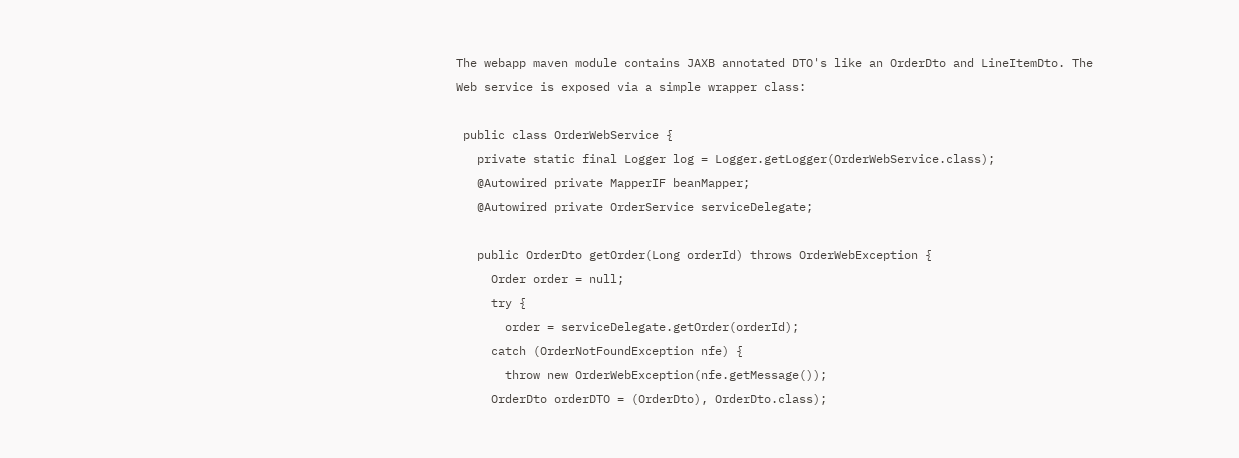The webapp maven module contains JAXB annotated DTO's like an OrderDto and LineItemDto. The
Web service is exposed via a simple wrapper class:

 public class OrderWebService {
   private static final Logger log = Logger.getLogger(OrderWebService.class);
   @Autowired private MapperIF beanMapper;
   @Autowired private OrderService serviceDelegate;

   public OrderDto getOrder(Long orderId) throws OrderWebException {
     Order order = null;
     try {
       order = serviceDelegate.getOrder(orderId);
     catch (OrderNotFoundException nfe) {
       throw new OrderWebException(nfe.getMessage());
     OrderDto orderDTO = (OrderDto), OrderDto.class);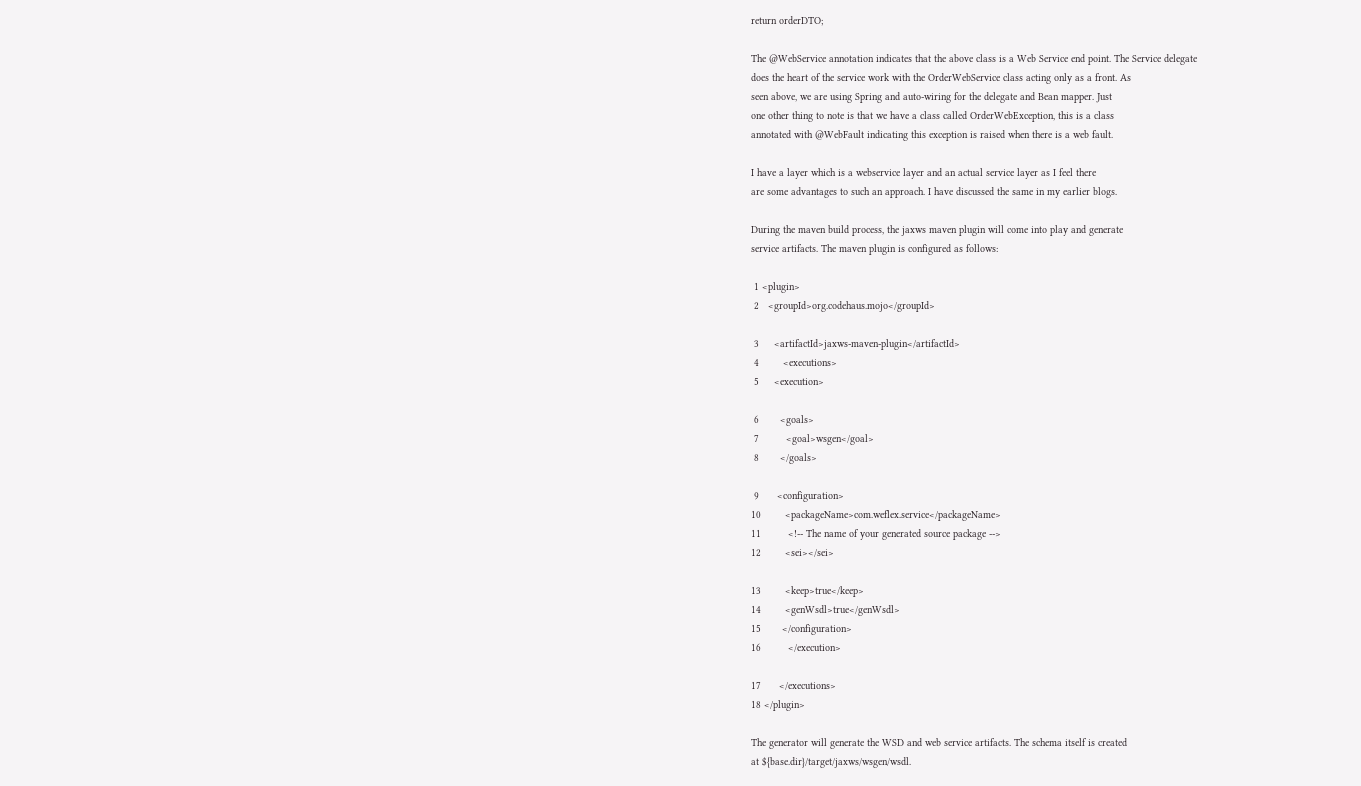return orderDTO;

The @WebService annotation indicates that the above class is a Web Service end point. The Service delegate
does the heart of the service work with the OrderWebService class acting only as a front. As
seen above, we are using Spring and auto-wiring for the delegate and Bean mapper. Just
one other thing to note is that we have a class called OrderWebException, this is a class
annotated with @WebFault indicating this exception is raised when there is a web fault.

I have a layer which is a webservice layer and an actual service layer as I feel there
are some advantages to such an approach. I have discussed the same in my earlier blogs.

During the maven build process, the jaxws maven plugin will come into play and generate
service artifacts. The maven plugin is configured as follows:

 1 <plugin>
 2   <groupId>org.codehaus.mojo</groupId>

 3     <artifactId>jaxws-maven-plugin</artifactId>
 4        <executions>
 5     <execution>

 6       <goals>
 7         <goal>wsgen</goal>
 8       </goals>

 9      <configuration>
10        <packageName>com.weflex.service</packageName>
11         <!-- The name of your generated source package -->
12        <sei></sei>

13        <keep>true</keep>
14        <genWsdl>true</genWsdl>
15       </configuration>
16         </execution>

17      </executions>
18 </plugin>

The generator will generate the WSD and web service artifacts. The schema itself is created
at ${base.dir}/target/jaxws/wsgen/wsdl.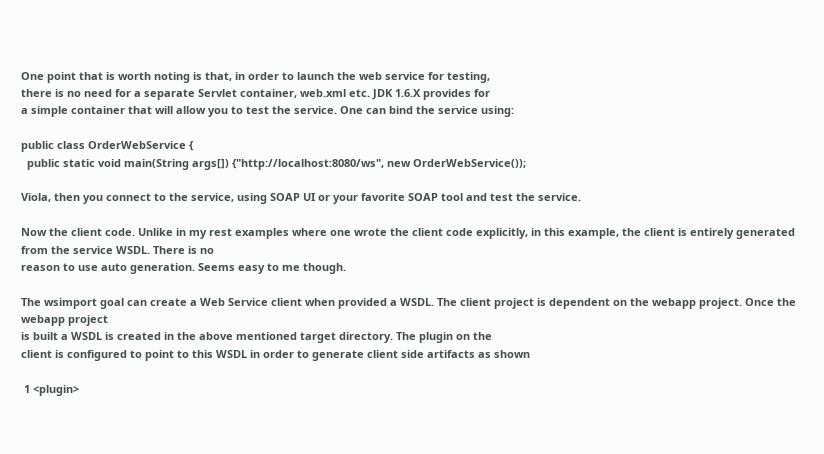One point that is worth noting is that, in order to launch the web service for testing,
there is no need for a separate Servlet container, web.xml etc. JDK 1.6.X provides for
a simple container that will allow you to test the service. One can bind the service using:

public class OrderWebService {
  public static void main(String args[]) {"http://localhost:8080/ws", new OrderWebService());

Viola, then you connect to the service, using SOAP UI or your favorite SOAP tool and test the service.

Now the client code. Unlike in my rest examples where one wrote the client code explicitly, in this example, the client is entirely generated from the service WSDL. There is no
reason to use auto generation. Seems easy to me though.

The wsimport goal can create a Web Service client when provided a WSDL. The client project is dependent on the webapp project. Once the webapp project
is built a WSDL is created in the above mentioned target directory. The plugin on the
client is configured to point to this WSDL in order to generate client side artifacts as shown

 1 <plugin>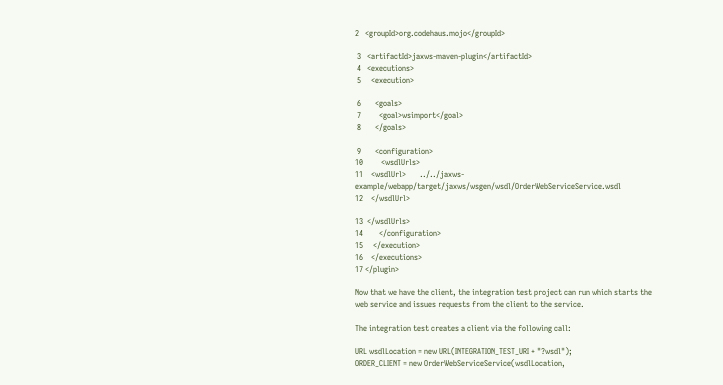2   <groupId>org.codehaus.mojo</groupId>

 3   <artifactId>jaxws-maven-plugin</artifactId>
 4   <executions>
 5     <execution>

 6       <goals>
 7         <goal>wsimport</goal>
 8       </goals>

 9       <configuration>
10         <wsdlUrls>
11    <wsdlUrl>       ../../jaxws-example/webapp/target/jaxws/wsgen/wsdl/OrderWebServiceService.wsdl
12    </wsdlUrl>

13  </wsdlUrls>
14        </configuration>
15     </execution>
16    </executions>
17 </plugin>

Now that we have the client, the integration test project can run which starts the
web service and issues requests from the client to the service.

The integration test creates a client via the following call:

URL wsdlLocation = new URL(INTEGRATION_TEST_URI + "?wsdl");
ORDER_CLIENT = new OrderWebServiceService(wsdlLocation,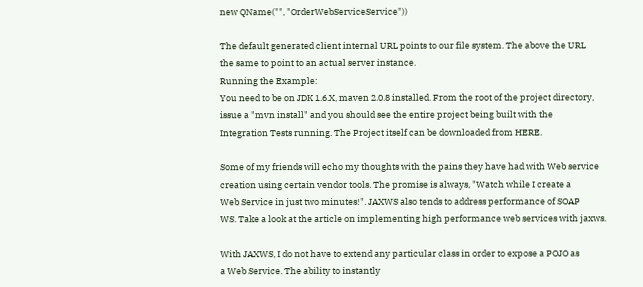new QName("", "OrderWebServiceService"))

The default generated client internal URL points to our file system. The above the URL
the same to point to an actual server instance.
Running the Example:
You need to be on JDK 1.6.X, maven 2.0.8 installed. From the root of the project directory,
issue a "mvn install" and you should see the entire project being built with the
Integration Tests running. The Project itself can be downloaded from HERE.

Some of my friends will echo my thoughts with the pains they have had with Web service
creation using certain vendor tools. The promise is always, "Watch while I create a
Web Service in just two minutes!". JAXWS also tends to address performance of SOAP
WS. Take a look at the article on implementing high performance web services with jaxws.

With JAXWS, I do not have to extend any particular class in order to expose a POJO as
a Web Service. The ability to instantly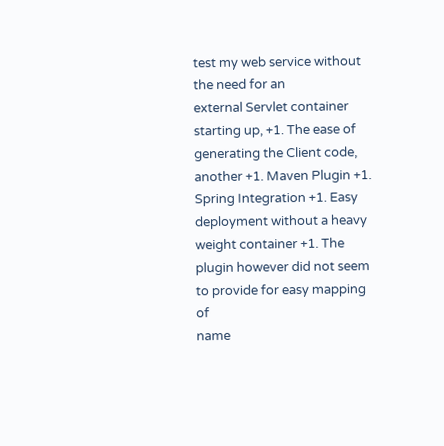test my web service without the need for an
external Servlet container starting up, +1. The ease of generating the Client code,
another +1. Maven Plugin +1. Spring Integration +1. Easy deployment without a heavy
weight container +1. The plugin however did not seem to provide for easy mapping of
name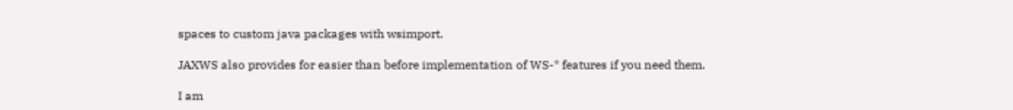spaces to custom java packages with wsimport.

JAXWS also provides for easier than before implementation of WS-* features if you need them.

I am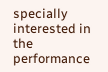specially interested in the performance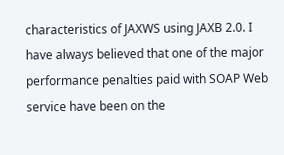characteristics of JAXWS using JAXB 2.0. I have always believed that one of the major performance penalties paid with SOAP Web service have been on the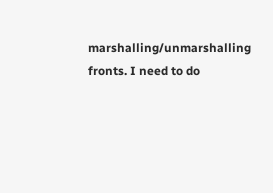marshalling/unmarshalling fronts. I need to do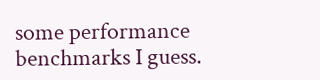some performance benchmarks I guess.